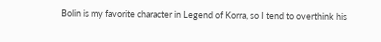Bolin is my favorite character in Legend of Korra, so I tend to overthink his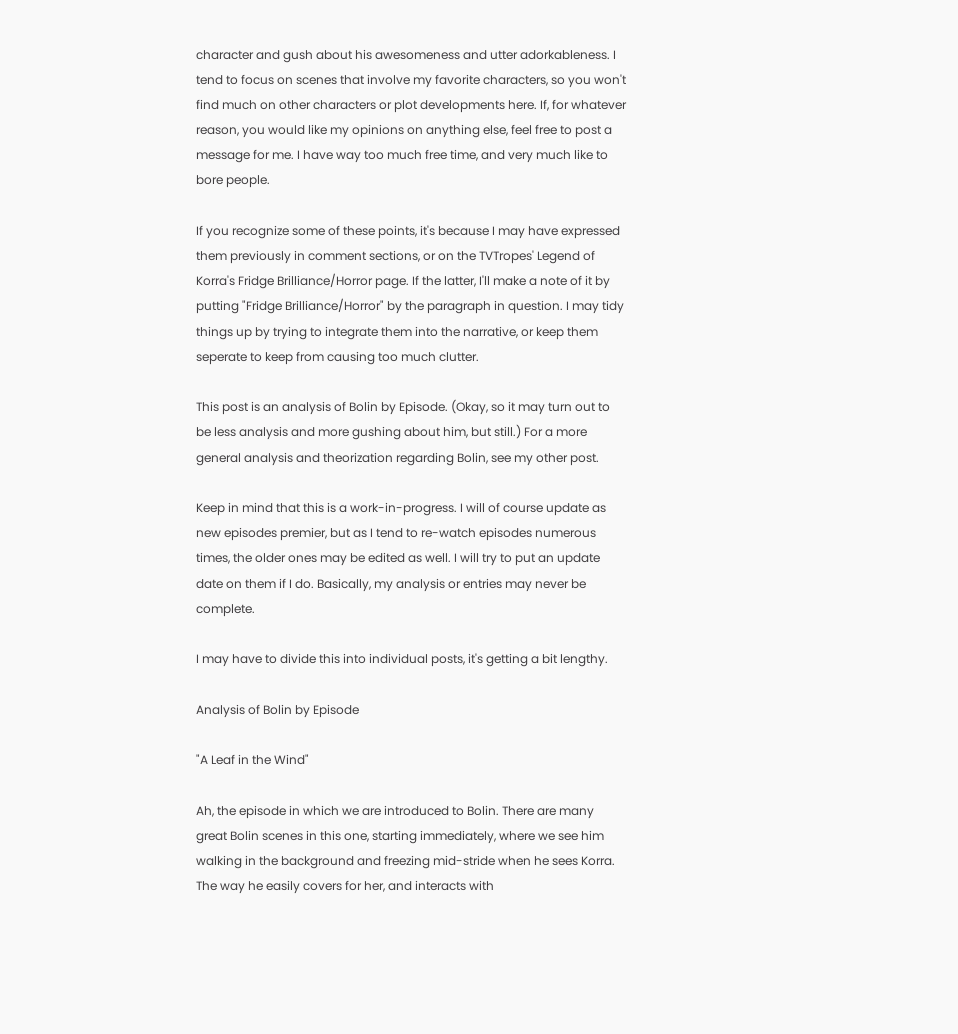character and gush about his awesomeness and utter adorkableness. I tend to focus on scenes that involve my favorite characters, so you won't find much on other characters or plot developments here. If, for whatever reason, you would like my opinions on anything else, feel free to post a message for me. I have way too much free time, and very much like to bore people.

If you recognize some of these points, it's because I may have expressed them previously in comment sections, or on the TVTropes' Legend of Korra's Fridge Brilliance/Horror page. If the latter, I'll make a note of it by putting "Fridge Brilliance/Horror" by the paragraph in question. I may tidy things up by trying to integrate them into the narrative, or keep them seperate to keep from causing too much clutter.

This post is an analysis of Bolin by Episode. (Okay, so it may turn out to be less analysis and more gushing about him, but still.) For a more general analysis and theorization regarding Bolin, see my other post.

Keep in mind that this is a work-in-progress. I will of course update as new episodes premier, but as I tend to re-watch episodes numerous times, the older ones may be edited as well. I will try to put an update date on them if I do. Basically, my analysis or entries may never be complete.

I may have to divide this into individual posts, it's getting a bit lengthy.

Analysis of Bolin by Episode

"A Leaf in the Wind"

Ah, the episode in which we are introduced to Bolin. There are many great Bolin scenes in this one, starting immediately, where we see him walking in the background and freezing mid-stride when he sees Korra. The way he easily covers for her, and interacts with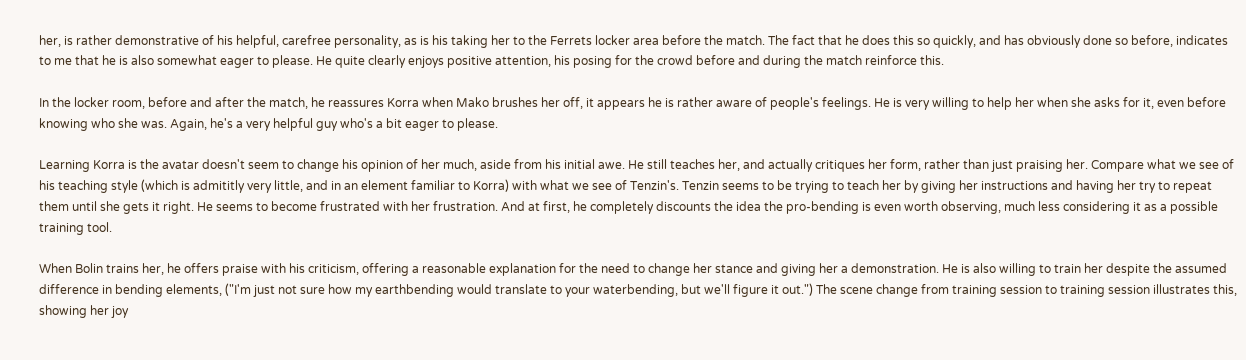her, is rather demonstrative of his helpful, carefree personality, as is his taking her to the Ferrets locker area before the match. The fact that he does this so quickly, and has obviously done so before, indicates to me that he is also somewhat eager to please. He quite clearly enjoys positive attention, his posing for the crowd before and during the match reinforce this.

In the locker room, before and after the match, he reassures Korra when Mako brushes her off, it appears he is rather aware of people's feelings. He is very willing to help her when she asks for it, even before knowing who she was. Again, he's a very helpful guy who's a bit eager to please.

Learning Korra is the avatar doesn't seem to change his opinion of her much, aside from his initial awe. He still teaches her, and actually critiques her form, rather than just praising her. Compare what we see of his teaching style (which is admititly very little, and in an element familiar to Korra) with what we see of Tenzin's. Tenzin seems to be trying to teach her by giving her instructions and having her try to repeat them until she gets it right. He seems to become frustrated with her frustration. And at first, he completely discounts the idea the pro-bending is even worth observing, much less considering it as a possible training tool.

When Bolin trains her, he offers praise with his criticism, offering a reasonable explanation for the need to change her stance and giving her a demonstration. He is also willing to train her despite the assumed difference in bending elements, ("I'm just not sure how my earthbending would translate to your waterbending, but we'll figure it out.") The scene change from training session to training session illustrates this, showing her joy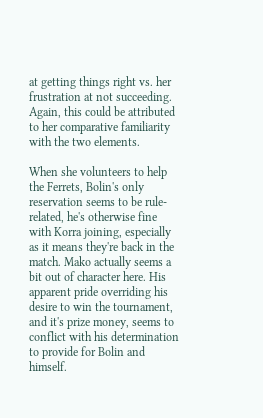at getting things right vs. her frustration at not succeeding. Again, this could be attributed to her comparative familiarity with the two elements.

When she volunteers to help the Ferrets, Bolin's only reservation seems to be rule-related, he's otherwise fine with Korra joining, especially as it means they're back in the match. Mako actually seems a bit out of character here. His apparent pride overriding his desire to win the tournament, and it's prize money, seems to conflict with his determination to provide for Bolin and himself.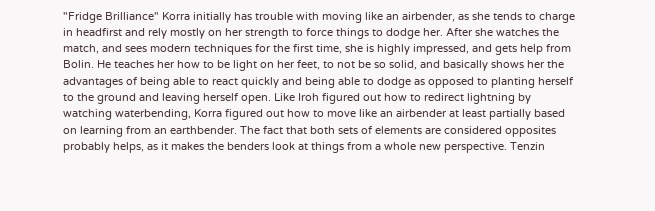"Fridge Brilliance" Korra initially has trouble with moving like an airbender, as she tends to charge in headfirst and rely mostly on her strength to force things to dodge her. After she watches the match, and sees modern techniques for the first time, she is highly impressed, and gets help from Bolin. He teaches her how to be light on her feet, to not be so solid, and basically shows her the advantages of being able to react quickly and being able to dodge as opposed to planting herself to the ground and leaving herself open. Like Iroh figured out how to redirect lightning by watching waterbending, Korra figured out how to move like an airbender at least partially based on learning from an earthbender. The fact that both sets of elements are considered opposites probably helps, as it makes the benders look at things from a whole new perspective. Tenzin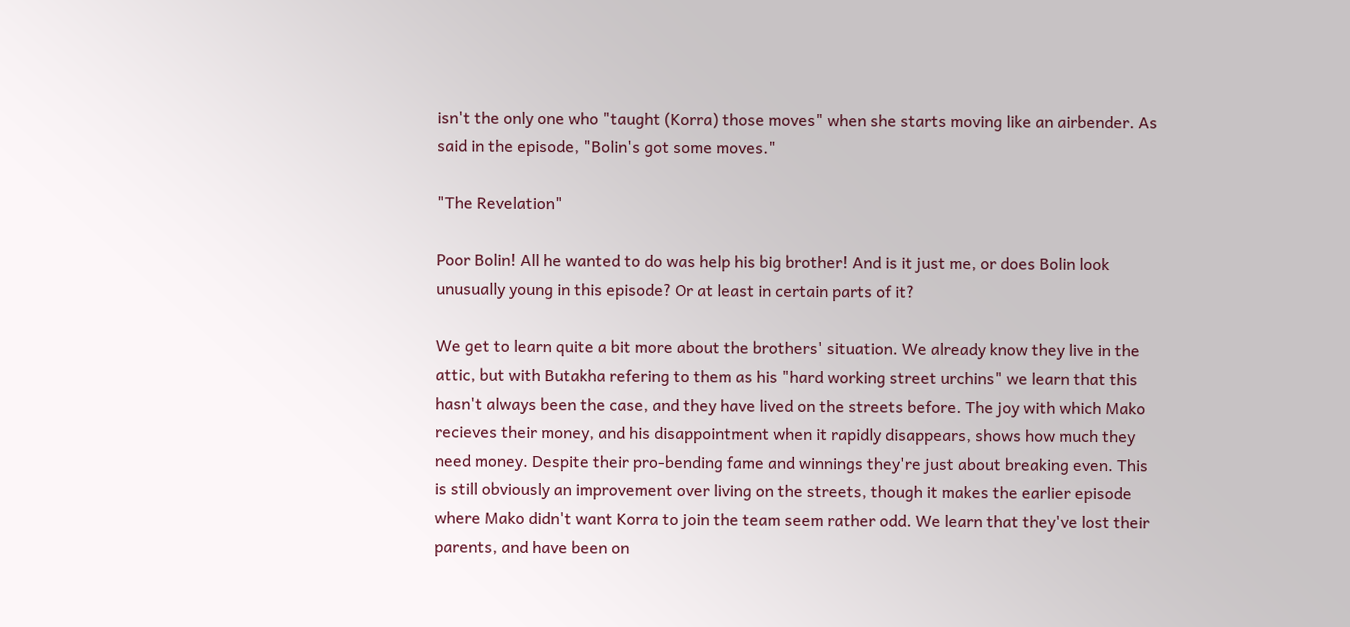isn't the only one who "taught (Korra) those moves" when she starts moving like an airbender. As said in the episode, "Bolin's got some moves."

"The Revelation"

Poor Bolin! All he wanted to do was help his big brother! And is it just me, or does Bolin look unusually young in this episode? Or at least in certain parts of it?

We get to learn quite a bit more about the brothers' situation. We already know they live in the attic, but with Butakha refering to them as his "hard working street urchins" we learn that this hasn't always been the case, and they have lived on the streets before. The joy with which Mako recieves their money, and his disappointment when it rapidly disappears, shows how much they need money. Despite their pro-bending fame and winnings they're just about breaking even. This is still obviously an improvement over living on the streets, though it makes the earlier episode where Mako didn't want Korra to join the team seem rather odd. We learn that they've lost their parents, and have been on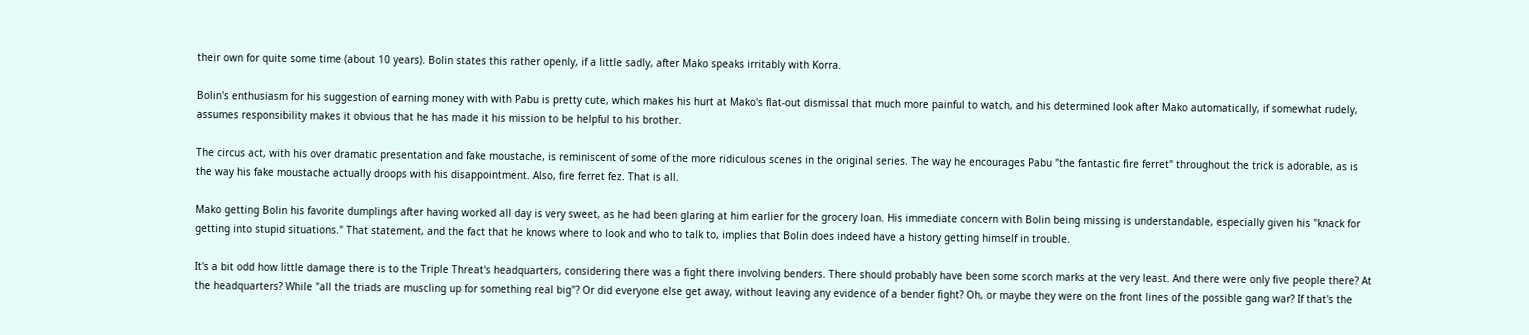their own for quite some time (about 10 years). Bolin states this rather openly, if a little sadly, after Mako speaks irritably with Korra.

Bolin's enthusiasm for his suggestion of earning money with with Pabu is pretty cute, which makes his hurt at Mako's flat-out dismissal that much more painful to watch, and his determined look after Mako automatically, if somewhat rudely, assumes responsibility makes it obvious that he has made it his mission to be helpful to his brother.

The circus act, with his over dramatic presentation and fake moustache, is reminiscent of some of the more ridiculous scenes in the original series. The way he encourages Pabu "the fantastic fire ferret" throughout the trick is adorable, as is the way his fake moustache actually droops with his disappointment. Also, fire ferret fez. That is all.

Mako getting Bolin his favorite dumplings after having worked all day is very sweet, as he had been glaring at him earlier for the grocery loan. His immediate concern with Bolin being missing is understandable, especially given his "knack for getting into stupid situations." That statement, and the fact that he knows where to look and who to talk to, implies that Bolin does indeed have a history getting himself in trouble.

It's a bit odd how little damage there is to the Triple Threat's headquarters, considering there was a fight there involving benders. There should probably have been some scorch marks at the very least. And there were only five people there? At the headquarters? While "all the triads are muscling up for something real big"? Or did everyone else get away, without leaving any evidence of a bender fight? Oh, or maybe they were on the front lines of the possible gang war? If that's the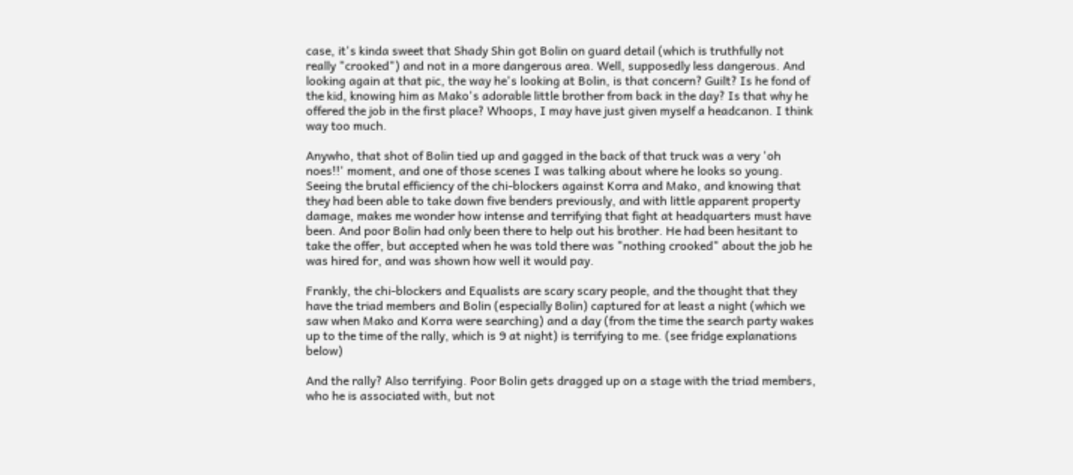case, it's kinda sweet that Shady Shin got Bolin on guard detail (which is truthfully not really "crooked") and not in a more dangerous area. Well, supposedly less dangerous. And looking again at that pic, the way he's looking at Bolin, is that concern? Guilt? Is he fond of the kid, knowing him as Mako's adorable little brother from back in the day? Is that why he offered the job in the first place? Whoops, I may have just given myself a headcanon. I think way too much.

Anywho, that shot of Bolin tied up and gagged in the back of that truck was a very 'oh noes!!' moment, and one of those scenes I was talking about where he looks so young. Seeing the brutal efficiency of the chi-blockers against Korra and Mako, and knowing that they had been able to take down five benders previously, and with little apparent property damage, makes me wonder how intense and terrifying that fight at headquarters must have been. And poor Bolin had only been there to help out his brother. He had been hesitant to take the offer, but accepted when he was told there was "nothing crooked" about the job he was hired for, and was shown how well it would pay.

Frankly, the chi-blockers and Equalists are scary scary people, and the thought that they have the triad members and Bolin (especially Bolin) captured for at least a night (which we saw when Mako and Korra were searching) and a day (from the time the search party wakes up to the time of the rally, which is 9 at night) is terrifying to me. (see fridge explanations below)

And the rally? Also terrifying. Poor Bolin gets dragged up on a stage with the triad members, who he is associated with, but not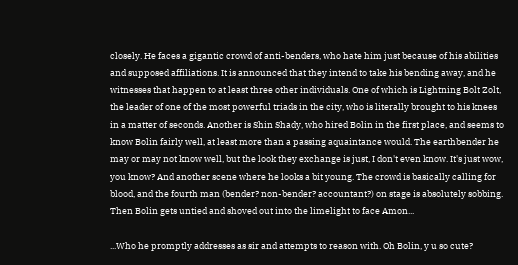closely. He faces a gigantic crowd of anti-benders, who hate him just because of his abilities and supposed affiliations. It is announced that they intend to take his bending away, and he witnesses that happen to at least three other individuals. One of which is Lightning Bolt Zolt, the leader of one of the most powerful triads in the city, who is literally brought to his knees in a matter of seconds. Another is Shin Shady, who hired Bolin in the first place, and seems to know Bolin fairly well, at least more than a passing aquaintance would. The earthbender he may or may not know well, but the look they exchange is just, I don't even know. It's just wow, you know? And another scene where he looks a bit young. The crowd is basically calling for blood, and the fourth man (bender? non-bender? accountant?) on stage is absolutely sobbing. Then Bolin gets untied and shoved out into the limelight to face Amon...

...Who he promptly addresses as sir and attempts to reason with. Oh Bolin, y u so cute?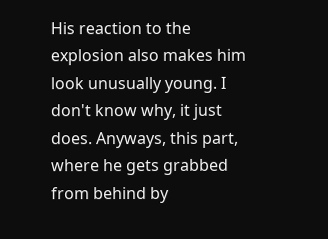His reaction to the explosion also makes him look unusually young. I don't know why, it just does. Anyways, this part, where he gets grabbed from behind by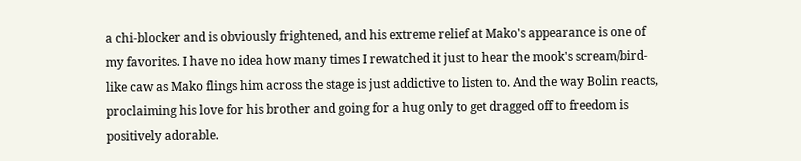a chi-blocker and is obviously frightened, and his extreme relief at Mako's appearance is one of my favorites. I have no idea how many times I rewatched it just to hear the mook's scream/bird-like caw as Mako flings him across the stage is just addictive to listen to. And the way Bolin reacts, proclaiming his love for his brother and going for a hug only to get dragged off to freedom is positively adorable.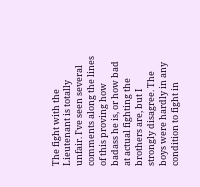The fight with the Lieutenant is totally unfair. I've seen several comments along the lines of this proving how badass he is, or how bad at actual fighting the brothers are, but I strongly disagree. The boys were hardly in any condition to fight in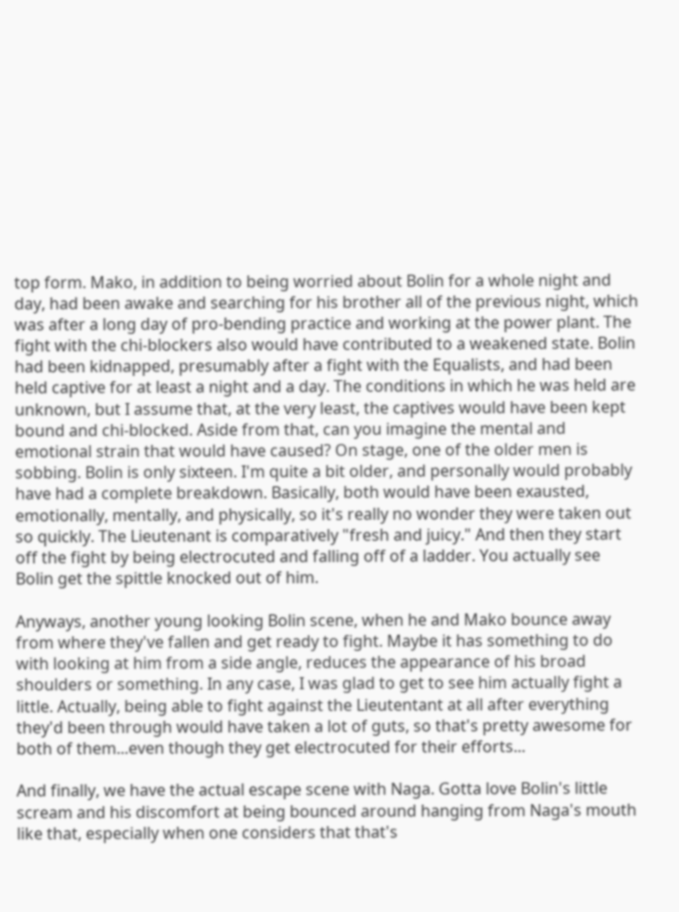top form. Mako, in addition to being worried about Bolin for a whole night and day, had been awake and searching for his brother all of the previous night, which was after a long day of pro-bending practice and working at the power plant. The fight with the chi-blockers also would have contributed to a weakened state. Bolin had been kidnapped, presumably after a fight with the Equalists, and had been held captive for at least a night and a day. The conditions in which he was held are unknown, but I assume that, at the very least, the captives would have been kept bound and chi-blocked. Aside from that, can you imagine the mental and emotional strain that would have caused? On stage, one of the older men is sobbing. Bolin is only sixteen. I'm quite a bit older, and personally would probably have had a complete breakdown. Basically, both would have been exausted, emotionally, mentally, and physically, so it's really no wonder they were taken out so quickly. The Lieutenant is comparatively "fresh and juicy." And then they start off the fight by being electrocuted and falling off of a ladder. You actually see Bolin get the spittle knocked out of him.

Anyways, another young looking Bolin scene, when he and Mako bounce away from where they've fallen and get ready to fight. Maybe it has something to do with looking at him from a side angle, reduces the appearance of his broad shoulders or something. In any case, I was glad to get to see him actually fight a little. Actually, being able to fight against the Lieutentant at all after everything they'd been through would have taken a lot of guts, so that's pretty awesome for both of them...even though they get electrocuted for their efforts...

And finally, we have the actual escape scene with Naga. Gotta love Bolin's little scream and his discomfort at being bounced around hanging from Naga's mouth like that, especially when one considers that that's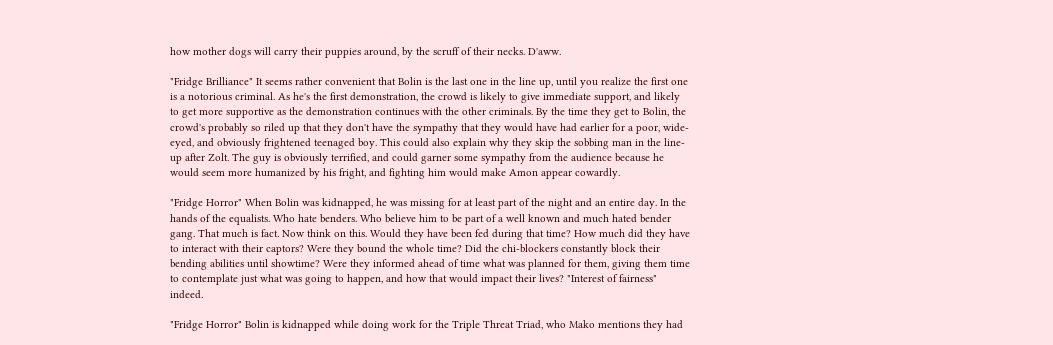how mother dogs will carry their puppies around, by the scruff of their necks. D'aww.

"Fridge Brilliance" It seems rather convenient that Bolin is the last one in the line up, until you realize the first one is a notorious criminal. As he's the first demonstration, the crowd is likely to give immediate support, and likely to get more supportive as the demonstration continues with the other criminals. By the time they get to Bolin, the crowd's probably so riled up that they don't have the sympathy that they would have had earlier for a poor, wide-eyed, and obviously frightened teenaged boy. This could also explain why they skip the sobbing man in the line-up after Zolt. The guy is obviously terrified, and could garner some sympathy from the audience because he would seem more humanized by his fright, and fighting him would make Amon appear cowardly.

"Fridge Horror" When Bolin was kidnapped, he was missing for at least part of the night and an entire day. In the hands of the equalists. Who hate benders. Who believe him to be part of a well known and much hated bender gang. That much is fact. Now think on this. Would they have been fed during that time? How much did they have to interact with their captors? Were they bound the whole time? Did the chi-blockers constantly block their bending abilities until showtime? Were they informed ahead of time what was planned for them, giving them time to contemplate just what was going to happen, and how that would impact their lives? "Interest of fairness" indeed.

"Fridge Horror" Bolin is kidnapped while doing work for the Triple Threat Triad, who Mako mentions they had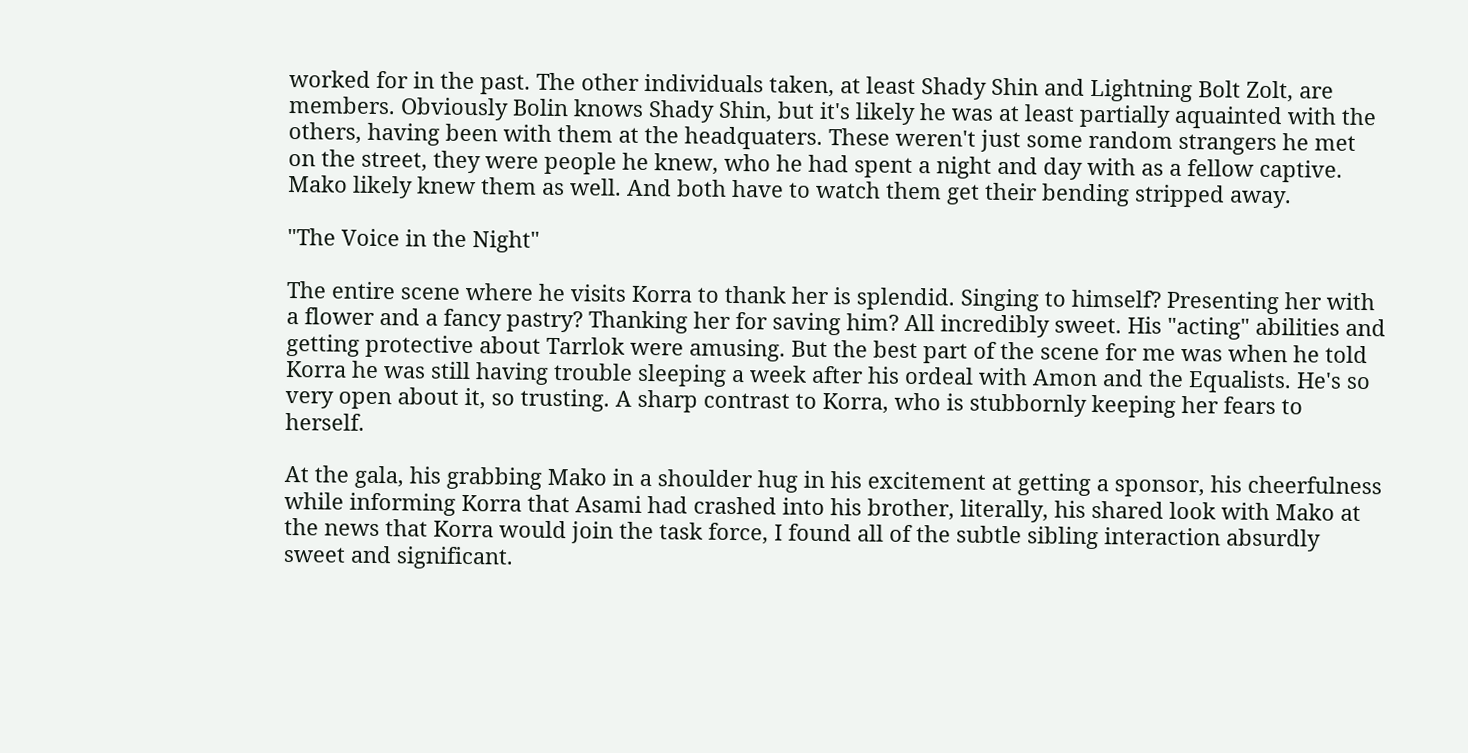worked for in the past. The other individuals taken, at least Shady Shin and Lightning Bolt Zolt, are members. Obviously Bolin knows Shady Shin, but it's likely he was at least partially aquainted with the others, having been with them at the headquaters. These weren't just some random strangers he met on the street, they were people he knew, who he had spent a night and day with as a fellow captive. Mako likely knew them as well. And both have to watch them get their bending stripped away.

"The Voice in the Night"

The entire scene where he visits Korra to thank her is splendid. Singing to himself? Presenting her with a flower and a fancy pastry? Thanking her for saving him? All incredibly sweet. His "acting" abilities and getting protective about Tarrlok were amusing. But the best part of the scene for me was when he told Korra he was still having trouble sleeping a week after his ordeal with Amon and the Equalists. He's so very open about it, so trusting. A sharp contrast to Korra, who is stubbornly keeping her fears to herself.

At the gala, his grabbing Mako in a shoulder hug in his excitement at getting a sponsor, his cheerfulness while informing Korra that Asami had crashed into his brother, literally, his shared look with Mako at the news that Korra would join the task force, I found all of the subtle sibling interaction absurdly sweet and significant.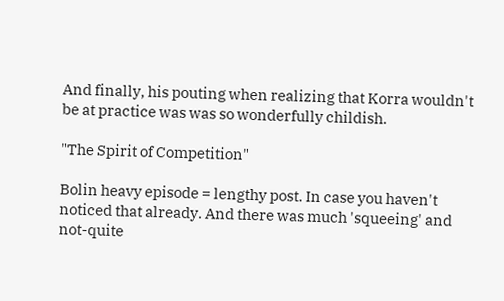And finally, his pouting when realizing that Korra wouldn't be at practice was was so wonderfully childish.

"The Spirit of Competition"

Bolin heavy episode = lengthy post. In case you haven't noticed that already. And there was much 'squeeing' and not-quite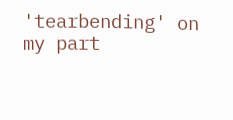'tearbending' on my part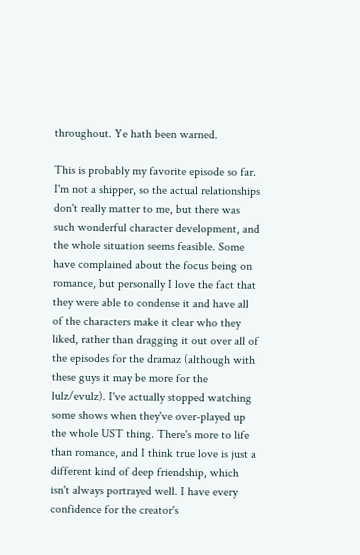throughout. Ye hath been warned.

This is probably my favorite episode so far. I'm not a shipper, so the actual relationships don't really matter to me, but there was such wonderful character development, and the whole situation seems feasible. Some have complained about the focus being on romance, but personally I love the fact that they were able to condense it and have all of the characters make it clear who they liked, rather than dragging it out over all of the episodes for the dramaz (although with these guys it may be more for the lulz/evulz). I've actually stopped watching some shows when they've over-played up the whole UST thing. There's more to life than romance, and I think true love is just a different kind of deep friendship, which isn't always portrayed well. I have every confidence for the creator's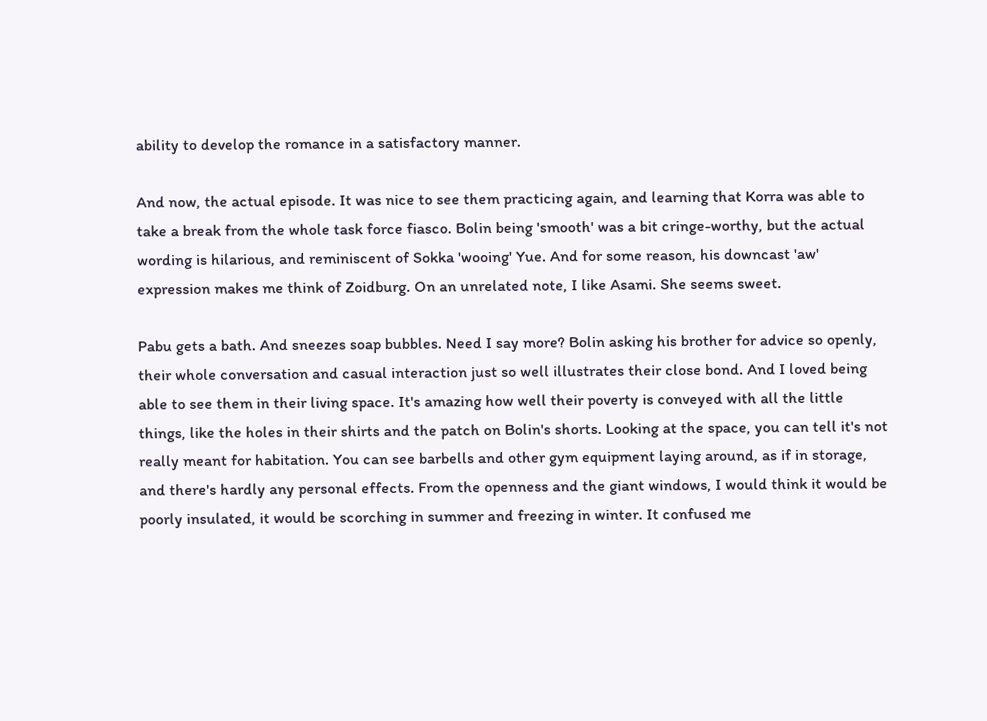ability to develop the romance in a satisfactory manner.

And now, the actual episode. It was nice to see them practicing again, and learning that Korra was able to take a break from the whole task force fiasco. Bolin being 'smooth' was a bit cringe-worthy, but the actual wording is hilarious, and reminiscent of Sokka 'wooing' Yue. And for some reason, his downcast 'aw' expression makes me think of Zoidburg. On an unrelated note, I like Asami. She seems sweet.

Pabu gets a bath. And sneezes soap bubbles. Need I say more? Bolin asking his brother for advice so openly, their whole conversation and casual interaction just so well illustrates their close bond. And I loved being able to see them in their living space. It's amazing how well their poverty is conveyed with all the little things, like the holes in their shirts and the patch on Bolin's shorts. Looking at the space, you can tell it's not really meant for habitation. You can see barbells and other gym equipment laying around, as if in storage, and there's hardly any personal effects. From the openness and the giant windows, I would think it would be poorly insulated, it would be scorching in summer and freezing in winter. It confused me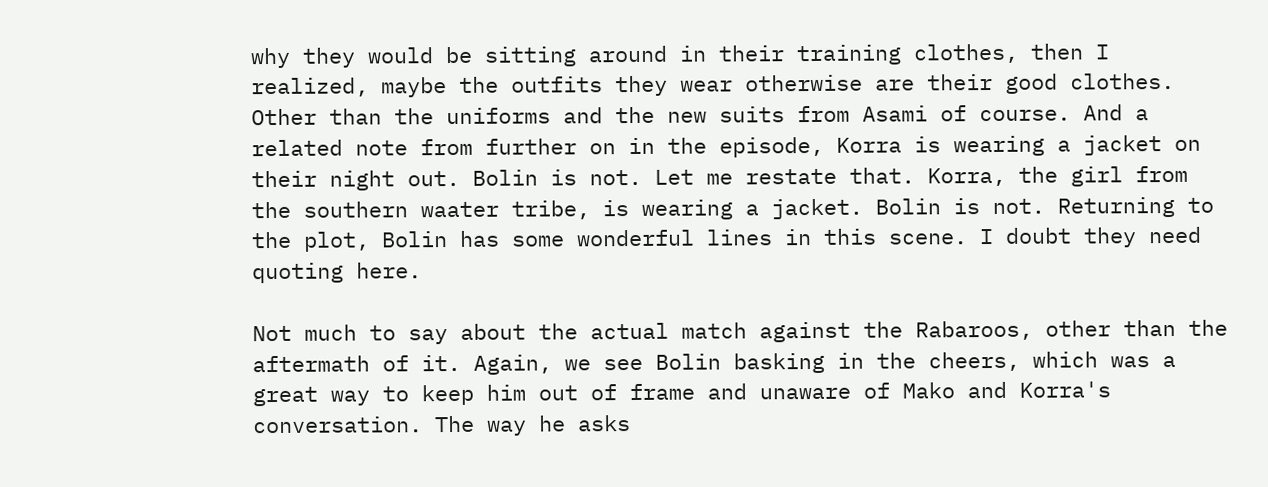why they would be sitting around in their training clothes, then I realized, maybe the outfits they wear otherwise are their good clothes. Other than the uniforms and the new suits from Asami of course. And a related note from further on in the episode, Korra is wearing a jacket on their night out. Bolin is not. Let me restate that. Korra, the girl from the southern waater tribe, is wearing a jacket. Bolin is not. Returning to the plot, Bolin has some wonderful lines in this scene. I doubt they need quoting here.

Not much to say about the actual match against the Rabaroos, other than the aftermath of it. Again, we see Bolin basking in the cheers, which was a great way to keep him out of frame and unaware of Mako and Korra's conversation. The way he asks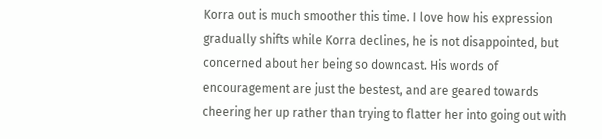Korra out is much smoother this time. I love how his expression gradually shifts while Korra declines, he is not disappointed, but concerned about her being so downcast. His words of encouragement are just the bestest, and are geared towards cheering her up rather than trying to flatter her into going out with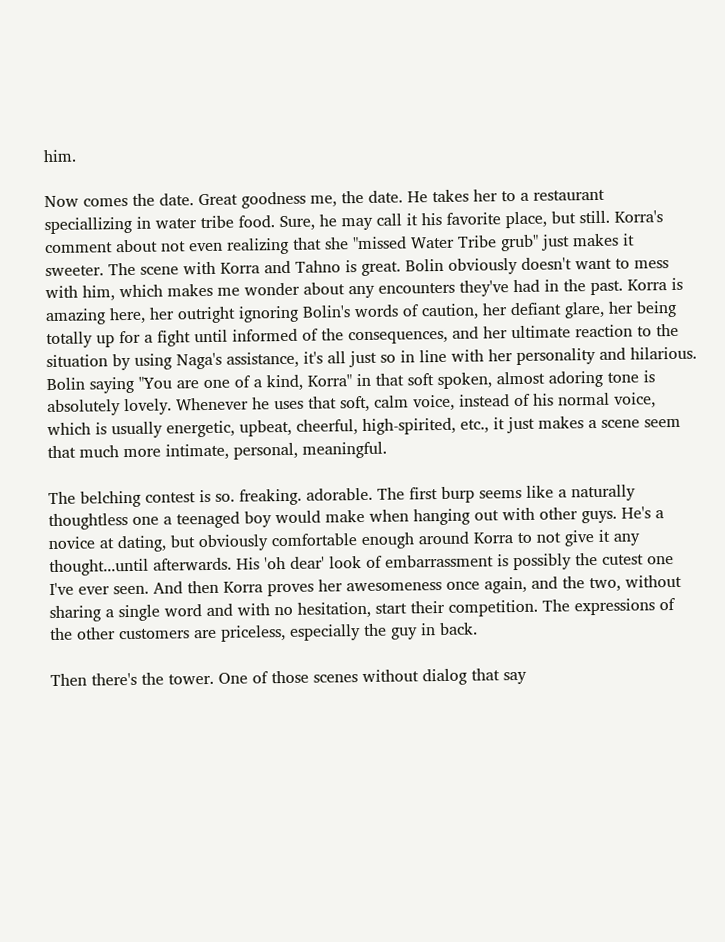him.

Now comes the date. Great goodness me, the date. He takes her to a restaurant speciallizing in water tribe food. Sure, he may call it his favorite place, but still. Korra's comment about not even realizing that she "missed Water Tribe grub" just makes it sweeter. The scene with Korra and Tahno is great. Bolin obviously doesn't want to mess with him, which makes me wonder about any encounters they've had in the past. Korra is amazing here, her outright ignoring Bolin's words of caution, her defiant glare, her being totally up for a fight until informed of the consequences, and her ultimate reaction to the situation by using Naga's assistance, it's all just so in line with her personality and hilarious. Bolin saying "You are one of a kind, Korra" in that soft spoken, almost adoring tone is absolutely lovely. Whenever he uses that soft, calm voice, instead of his normal voice, which is usually energetic, upbeat, cheerful, high-spirited, etc., it just makes a scene seem that much more intimate, personal, meaningful.

The belching contest is so. freaking. adorable. The first burp seems like a naturally thoughtless one a teenaged boy would make when hanging out with other guys. He's a novice at dating, but obviously comfortable enough around Korra to not give it any thought...until afterwards. His 'oh dear' look of embarrassment is possibly the cutest one I've ever seen. And then Korra proves her awesomeness once again, and the two, without sharing a single word and with no hesitation, start their competition. The expressions of the other customers are priceless, especially the guy in back.

Then there's the tower. One of those scenes without dialog that say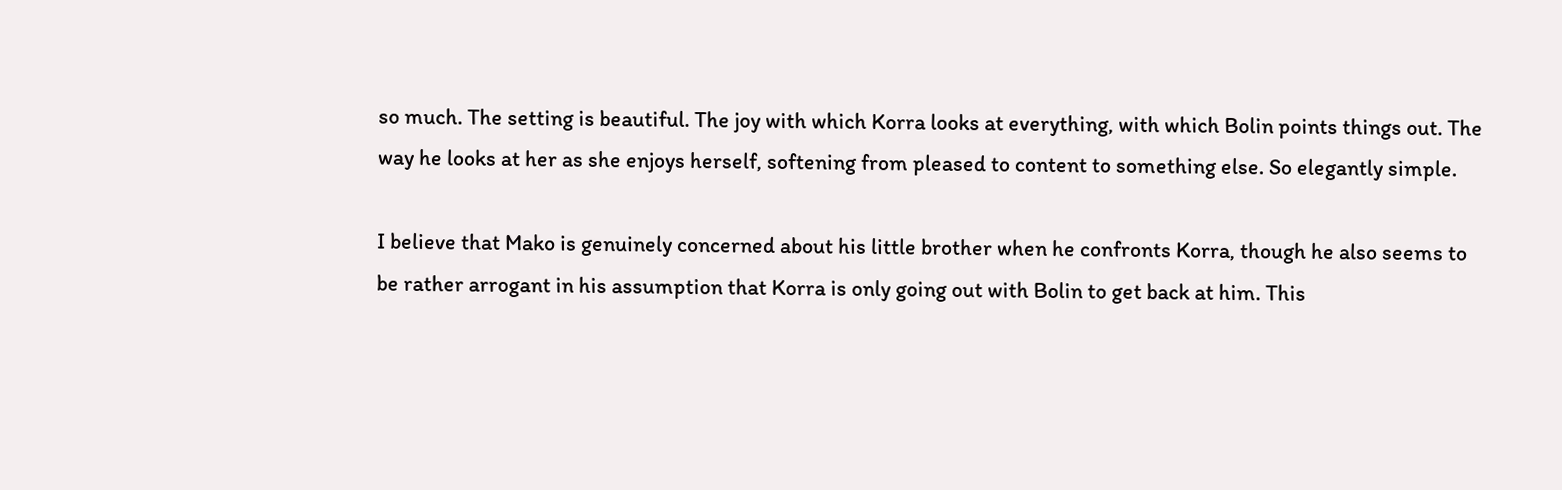so much. The setting is beautiful. The joy with which Korra looks at everything, with which Bolin points things out. The way he looks at her as she enjoys herself, softening from pleased to content to something else. So elegantly simple.

I believe that Mako is genuinely concerned about his little brother when he confronts Korra, though he also seems to be rather arrogant in his assumption that Korra is only going out with Bolin to get back at him. This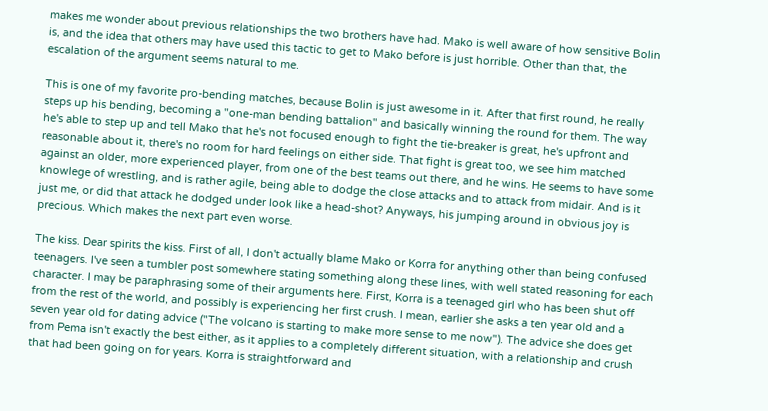makes me wonder about previous relationships the two brothers have had. Mako is well aware of how sensitive Bolin is, and the idea that others may have used this tactic to get to Mako before is just horrible. Other than that, the escalation of the argument seems natural to me.

This is one of my favorite pro-bending matches, because Bolin is just awesome in it. After that first round, he really steps up his bending, becoming a "one-man bending battalion" and basically winning the round for them. The way he's able to step up and tell Mako that he's not focused enough to fight the tie-breaker is great, he's upfront and reasonable about it, there's no room for hard feelings on either side. That fight is great too, we see him matched against an older, more experienced player, from one of the best teams out there, and he wins. He seems to have some knowlege of wrestling, and is rather agile, being able to dodge the close attacks and to attack from midair. And is it just me, or did that attack he dodged under look like a head-shot? Anyways, his jumping around in obvious joy is precious. Which makes the next part even worse.

The kiss. Dear spirits the kiss. First of all, I don't actually blame Mako or Korra for anything other than being confused teenagers. I've seen a tumbler post somewhere stating something along these lines, with well stated reasoning for each character. I may be paraphrasing some of their arguments here. First, Korra is a teenaged girl who has been shut off from the rest of the world, and possibly is experiencing her first crush. I mean, earlier she asks a ten year old and a seven year old for dating advice ("The volcano is starting to make more sense to me now"). The advice she does get from Pema isn't exactly the best either, as it applies to a completely different situation, with a relationship and crush that had been going on for years. Korra is straightforward and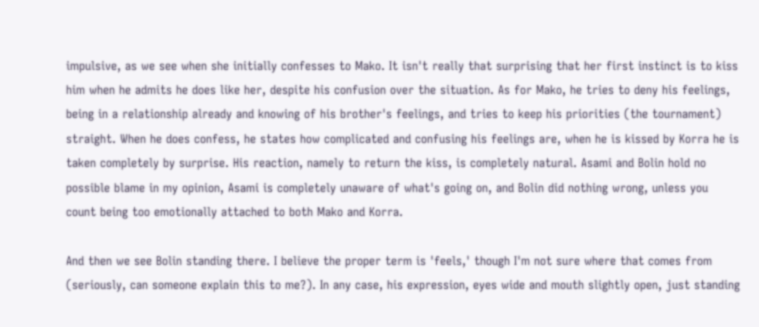impulsive, as we see when she initially confesses to Mako. It isn't really that surprising that her first instinct is to kiss him when he admits he does like her, despite his confusion over the situation. As for Mako, he tries to deny his feelings, being in a relationship already and knowing of his brother's feelings, and tries to keep his priorities (the tournament) straight. When he does confess, he states how complicated and confusing his feelings are, when he is kissed by Korra he is taken completely by surprise. His reaction, namely to return the kiss, is completely natural. Asami and Bolin hold no possible blame in my opinion, Asami is completely unaware of what's going on, and Bolin did nothing wrong, unless you count being too emotionally attached to both Mako and Korra.

And then we see Bolin standing there. I believe the proper term is 'feels,' though I'm not sure where that comes from (seriously, can someone explain this to me?). In any case, his expression, eyes wide and mouth slightly open, just standing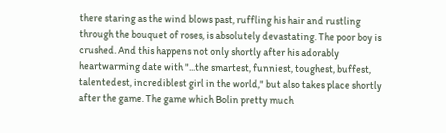there staring as the wind blows past, ruffling his hair and rustling through the bouquet of roses, is absolutely devastating. The poor boy is crushed. And this happens not only shortly after his adorably heartwarming date with "...the smartest, funniest, toughest, buffest, talentedest, incrediblest girl in the world," but also takes place shortly after the game. The game which Bolin pretty much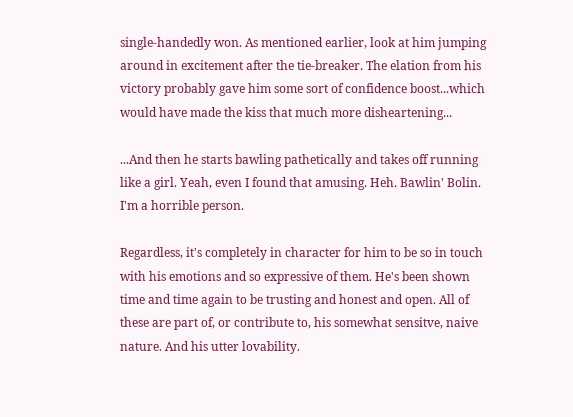single-handedly won. As mentioned earlier, look at him jumping around in excitement after the tie-breaker. The elation from his victory probably gave him some sort of confidence boost...which would have made the kiss that much more disheartening...

...And then he starts bawling pathetically and takes off running like a girl. Yeah, even I found that amusing. Heh. Bawlin' Bolin. I'm a horrible person.

Regardless, it's completely in character for him to be so in touch with his emotions and so expressive of them. He's been shown time and time again to be trusting and honest and open. All of these are part of, or contribute to, his somewhat sensitve, naive nature. And his utter lovability.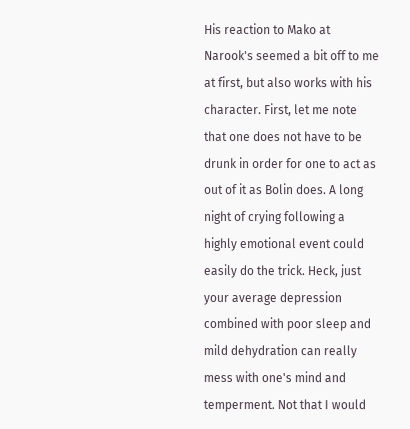His reaction to Mako at Narook's seemed a bit off to me at first, but also works with his character. First, let me note that one does not have to be drunk in order for one to act as out of it as Bolin does. A long night of crying following a highly emotional event could easily do the trick. Heck, just your average depression combined with poor sleep and mild dehydration can really mess with one's mind and temperment. Not that I would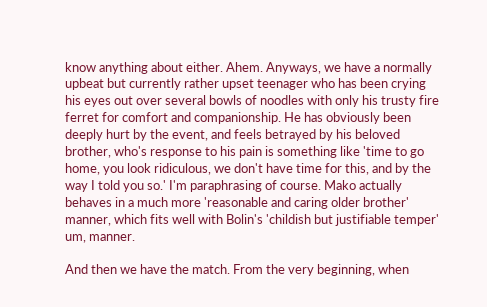know anything about either. Ahem. Anyways, we have a normally upbeat but currently rather upset teenager who has been crying his eyes out over several bowls of noodles with only his trusty fire ferret for comfort and companionship. He has obviously been deeply hurt by the event, and feels betrayed by his beloved brother, who's response to his pain is something like 'time to go home, you look ridiculous, we don't have time for this, and by the way I told you so.' I'm paraphrasing of course. Mako actually behaves in a much more 'reasonable and caring older brother' manner, which fits well with Bolin's 'childish but justifiable temper' um, manner.

And then we have the match. From the very beginning, when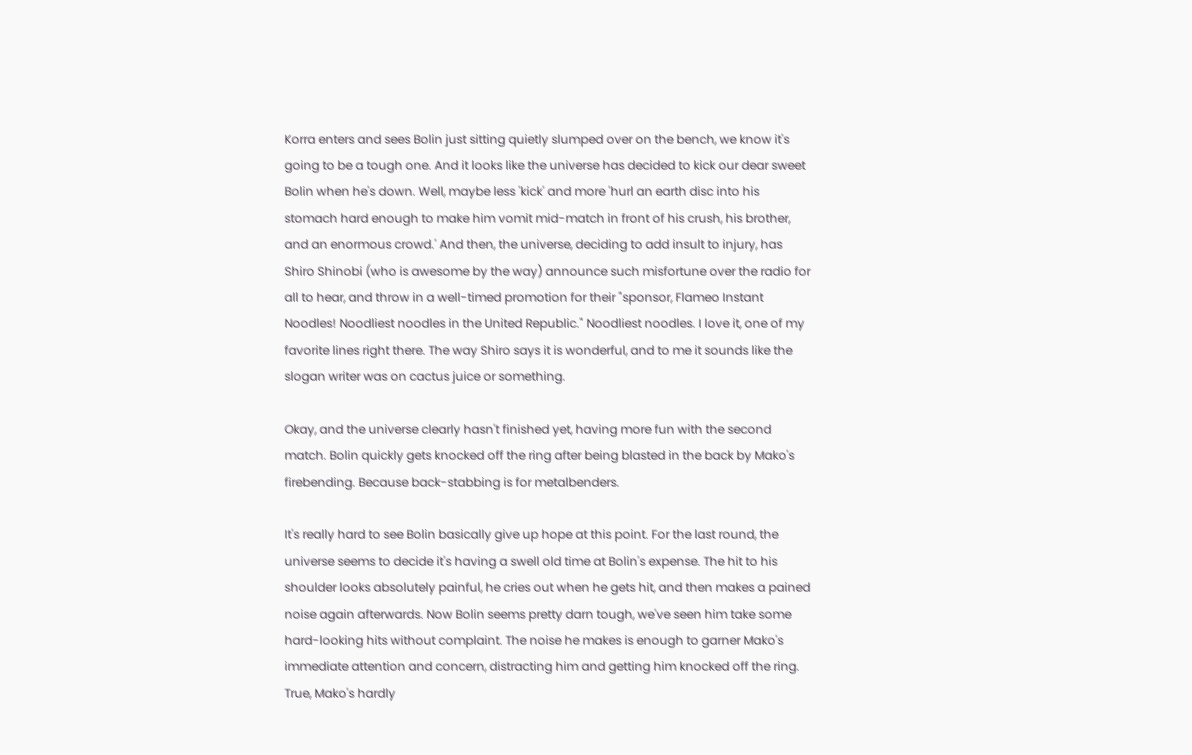Korra enters and sees Bolin just sitting quietly slumped over on the bench, we know it's going to be a tough one. And it looks like the universe has decided to kick our dear sweet Bolin when he's down. Well, maybe less 'kick' and more 'hurl an earth disc into his stomach hard enough to make him vomit mid-match in front of his crush, his brother, and an enormous crowd.' And then, the universe, deciding to add insult to injury, has Shiro Shinobi (who is awesome by the way) announce such misfortune over the radio for all to hear, and throw in a well-timed promotion for their "sponsor, Flameo Instant Noodles! Noodliest noodles in the United Republic." Noodliest noodles. I love it, one of my favorite lines right there. The way Shiro says it is wonderful, and to me it sounds like the slogan writer was on cactus juice or something.

Okay, and the universe clearly hasn't finished yet, having more fun with the second match. Bolin quickly gets knocked off the ring after being blasted in the back by Mako's firebending. Because back-stabbing is for metalbenders.

It's really hard to see Bolin basically give up hope at this point. For the last round, the universe seems to decide it's having a swell old time at Bolin's expense. The hit to his shoulder looks absolutely painful, he cries out when he gets hit, and then makes a pained noise again afterwards. Now Bolin seems pretty darn tough, we've seen him take some hard-looking hits without complaint. The noise he makes is enough to garner Mako's immediate attention and concern, distracting him and getting him knocked off the ring. True, Mako's hardly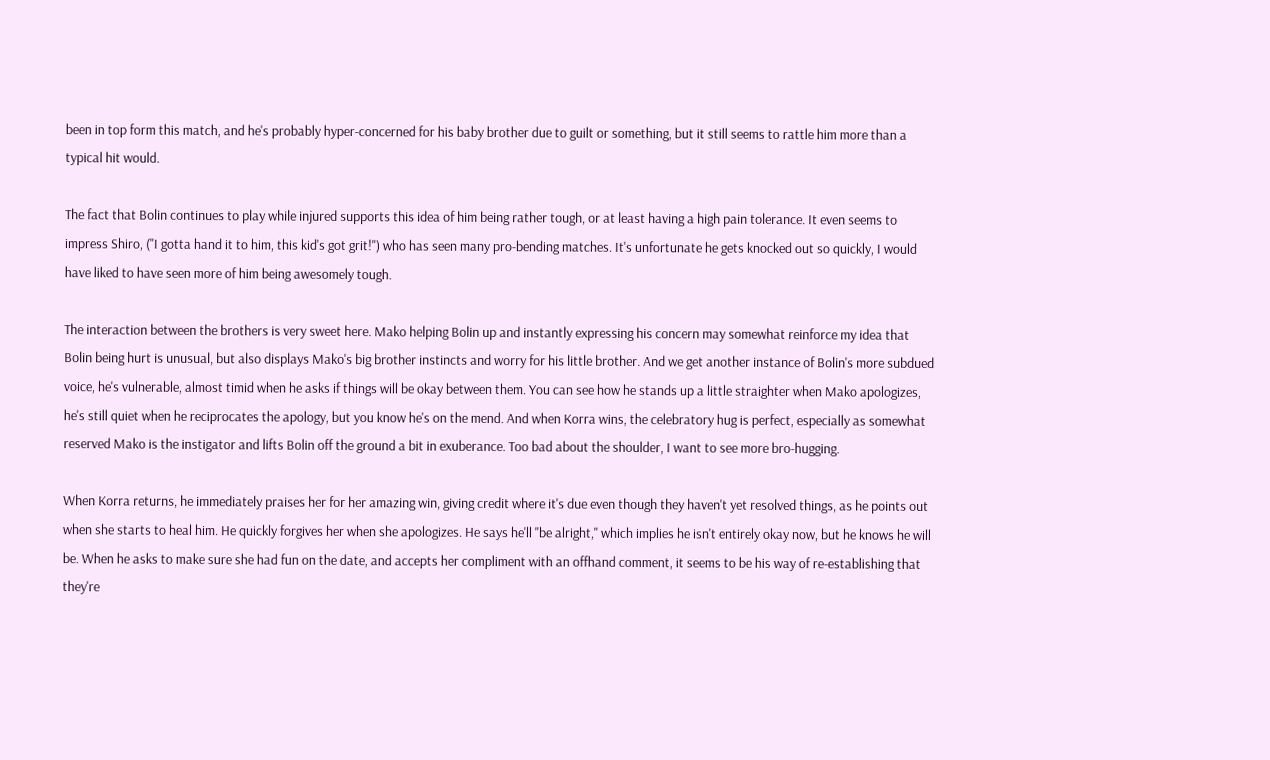been in top form this match, and he's probably hyper-concerned for his baby brother due to guilt or something, but it still seems to rattle him more than a typical hit would.

The fact that Bolin continues to play while injured supports this idea of him being rather tough, or at least having a high pain tolerance. It even seems to impress Shiro, ("I gotta hand it to him, this kid's got grit!") who has seen many pro-bending matches. It's unfortunate he gets knocked out so quickly, I would have liked to have seen more of him being awesomely tough.

The interaction between the brothers is very sweet here. Mako helping Bolin up and instantly expressing his concern may somewhat reinforce my idea that Bolin being hurt is unusual, but also displays Mako's big brother instincts and worry for his little brother. And we get another instance of Bolin's more subdued voice, he's vulnerable, almost timid when he asks if things will be okay between them. You can see how he stands up a little straighter when Mako apologizes, he's still quiet when he reciprocates the apology, but you know he's on the mend. And when Korra wins, the celebratory hug is perfect, especially as somewhat reserved Mako is the instigator and lifts Bolin off the ground a bit in exuberance. Too bad about the shoulder, I want to see more bro-hugging.

When Korra returns, he immediately praises her for her amazing win, giving credit where it's due even though they haven't yet resolved things, as he points out when she starts to heal him. He quickly forgives her when she apologizes. He says he'll "be alright," which implies he isn't entirely okay now, but he knows he will be. When he asks to make sure she had fun on the date, and accepts her compliment with an offhand comment, it seems to be his way of re-establishing that they're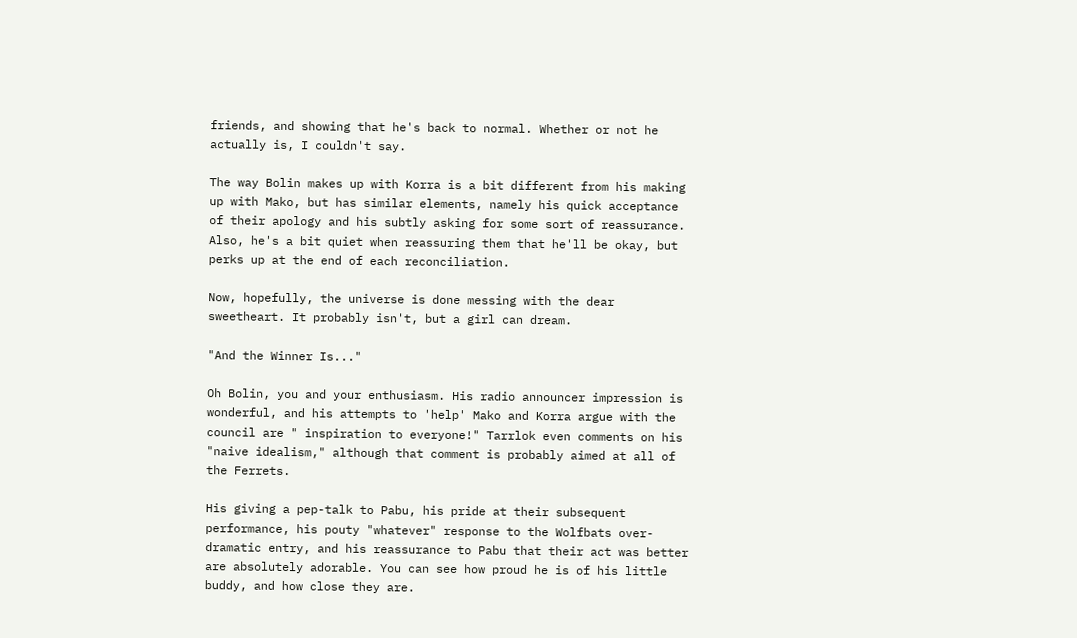friends, and showing that he's back to normal. Whether or not he actually is, I couldn't say.

The way Bolin makes up with Korra is a bit different from his making up with Mako, but has similar elements, namely his quick acceptance of their apology and his subtly asking for some sort of reassurance. Also, he's a bit quiet when reassuring them that he'll be okay, but perks up at the end of each reconciliation.

Now, hopefully, the universe is done messing with the dear sweetheart. It probably isn't, but a girl can dream.

"And the Winner Is..."

Oh Bolin, you and your enthusiasm. His radio announcer impression is wonderful, and his attempts to 'help' Mako and Korra argue with the council are " inspiration to everyone!" Tarrlok even comments on his "naive idealism," although that comment is probably aimed at all of the Ferrets.

His giving a pep-talk to Pabu, his pride at their subsequent performance, his pouty "whatever" response to the Wolfbats over-dramatic entry, and his reassurance to Pabu that their act was better are absolutely adorable. You can see how proud he is of his little buddy, and how close they are.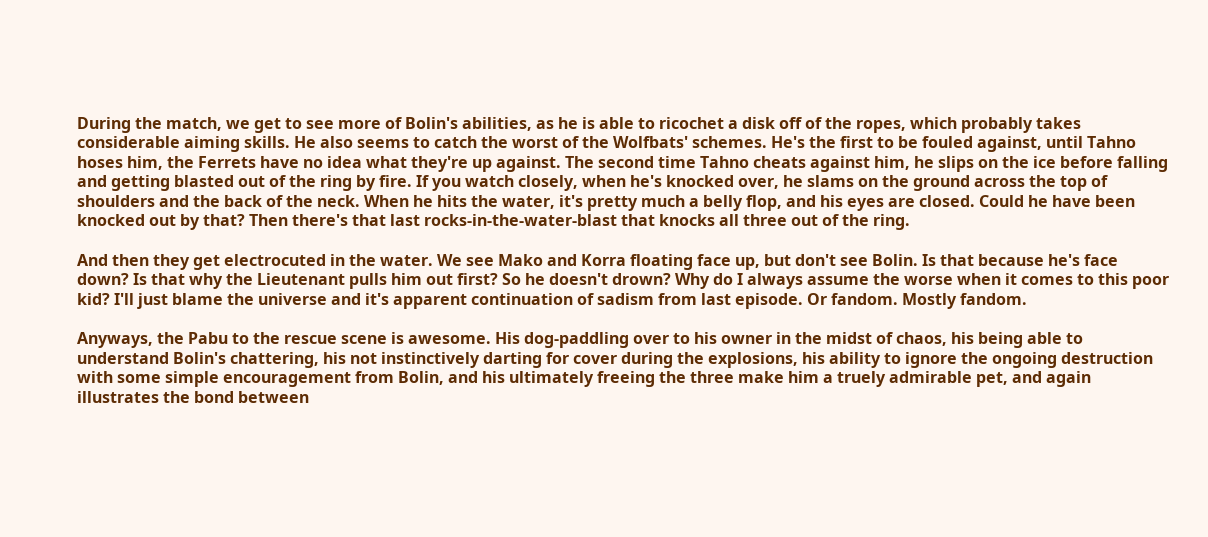During the match, we get to see more of Bolin's abilities, as he is able to ricochet a disk off of the ropes, which probably takes considerable aiming skills. He also seems to catch the worst of the Wolfbats' schemes. He's the first to be fouled against, until Tahno hoses him, the Ferrets have no idea what they're up against. The second time Tahno cheats against him, he slips on the ice before falling and getting blasted out of the ring by fire. If you watch closely, when he's knocked over, he slams on the ground across the top of shoulders and the back of the neck. When he hits the water, it's pretty much a belly flop, and his eyes are closed. Could he have been knocked out by that? Then there's that last rocks-in-the-water-blast that knocks all three out of the ring.

And then they get electrocuted in the water. We see Mako and Korra floating face up, but don't see Bolin. Is that because he's face down? Is that why the Lieutenant pulls him out first? So he doesn't drown? Why do I always assume the worse when it comes to this poor kid? I'll just blame the universe and it's apparent continuation of sadism from last episode. Or fandom. Mostly fandom.

Anyways, the Pabu to the rescue scene is awesome. His dog-paddling over to his owner in the midst of chaos, his being able to understand Bolin's chattering, his not instinctively darting for cover during the explosions, his ability to ignore the ongoing destruction with some simple encouragement from Bolin, and his ultimately freeing the three make him a truely admirable pet, and again illustrates the bond between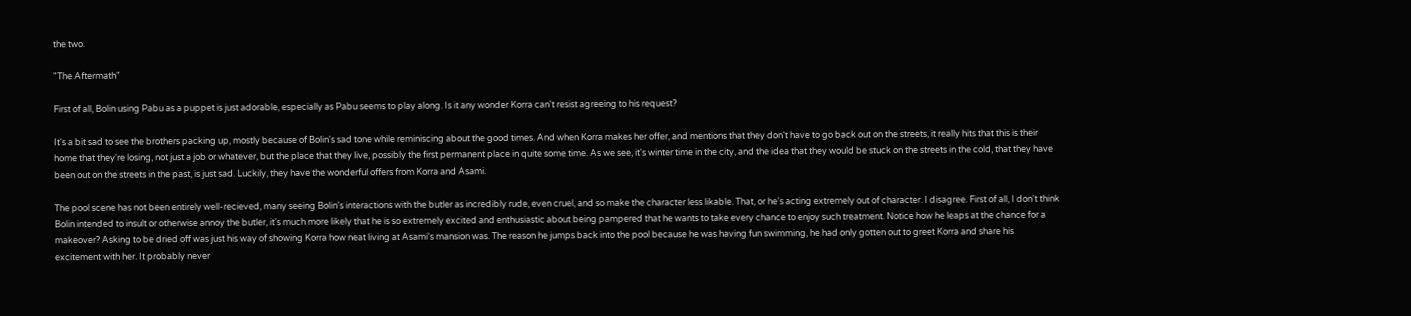the two.

"The Aftermath"

First of all, Bolin using Pabu as a puppet is just adorable, especially as Pabu seems to play along. Is it any wonder Korra can't resist agreeing to his request?

It's a bit sad to see the brothers packing up, mostly because of Bolin's sad tone while reminiscing about the good times. And when Korra makes her offer, and mentions that they don't have to go back out on the streets, it really hits that this is their home that they're losing, not just a job or whatever, but the place that they live, possibly the first permanent place in quite some time. As we see, it's winter time in the city, and the idea that they would be stuck on the streets in the cold, that they have been out on the streets in the past, is just sad. Luckily, they have the wonderful offers from Korra and Asami.

The pool scene has not been entirely well-recieved, many seeing Bolin's interactions with the butler as incredibly rude, even cruel, and so make the character less likable. That, or he's acting extremely out of character. I disagree. First of all, I don't think Bolin intended to insult or otherwise annoy the butler, it's much more likely that he is so extremely excited and enthusiastic about being pampered that he wants to take every chance to enjoy such treatment. Notice how he leaps at the chance for a makeover? Asking to be dried off was just his way of showing Korra how neat living at Asami's mansion was. The reason he jumps back into the pool because he was having fun swimming, he had only gotten out to greet Korra and share his excitement with her. It probably never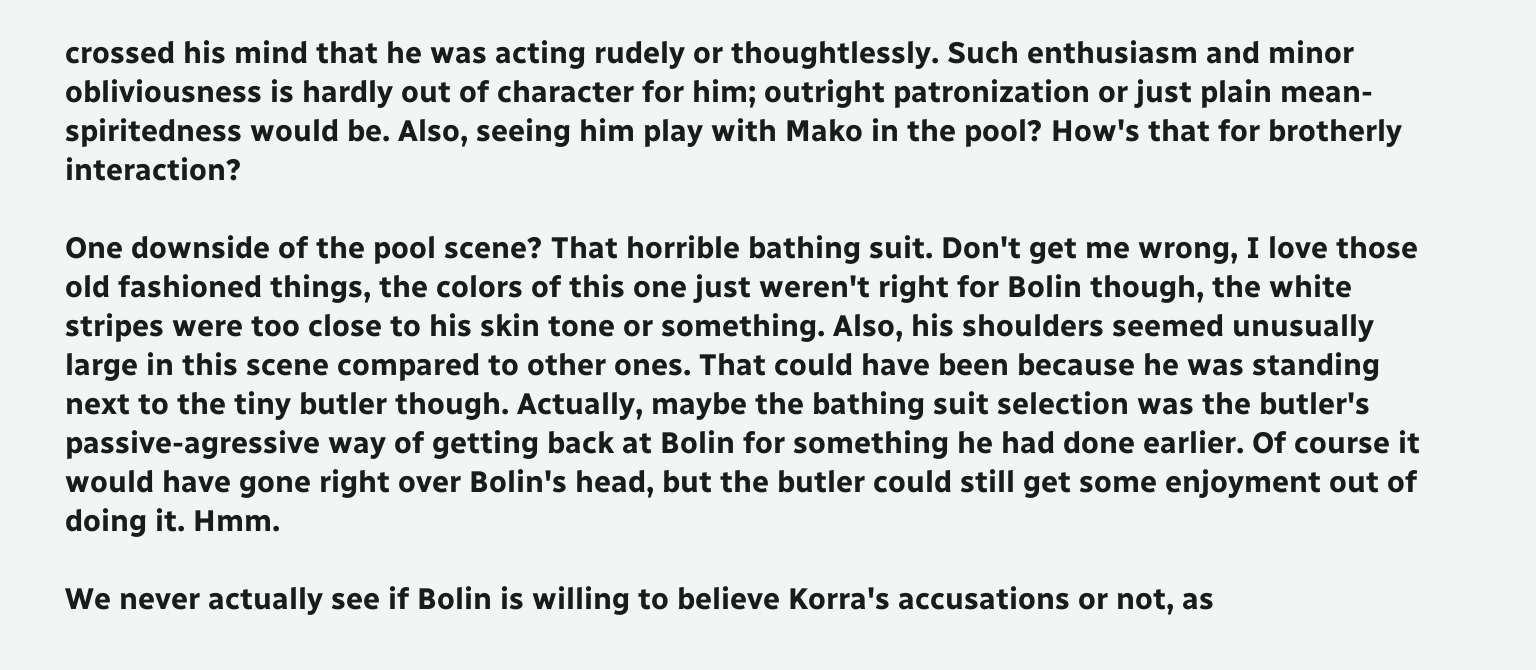crossed his mind that he was acting rudely or thoughtlessly. Such enthusiasm and minor obliviousness is hardly out of character for him; outright patronization or just plain mean-spiritedness would be. Also, seeing him play with Mako in the pool? How's that for brotherly interaction?

One downside of the pool scene? That horrible bathing suit. Don't get me wrong, I love those old fashioned things, the colors of this one just weren't right for Bolin though, the white stripes were too close to his skin tone or something. Also, his shoulders seemed unusually large in this scene compared to other ones. That could have been because he was standing next to the tiny butler though. Actually, maybe the bathing suit selection was the butler's passive-agressive way of getting back at Bolin for something he had done earlier. Of course it would have gone right over Bolin's head, but the butler could still get some enjoyment out of doing it. Hmm.

We never actually see if Bolin is willing to believe Korra's accusations or not, as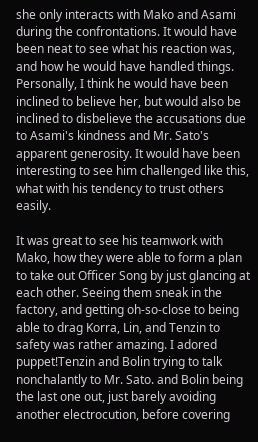she only interacts with Mako and Asami during the confrontations. It would have been neat to see what his reaction was, and how he would have handled things. Personally, I think he would have been inclined to believe her, but would also be inclined to disbelieve the accusations due to Asami's kindness and Mr. Sato's apparent generosity. It would have been interesting to see him challenged like this, what with his tendency to trust others easily.

It was great to see his teamwork with Mako, how they were able to form a plan to take out Officer Song by just glancing at each other. Seeing them sneak in the factory, and getting oh-so-close to being able to drag Korra, Lin, and Tenzin to safety was rather amazing. I adored puppet!Tenzin and Bolin trying to talk nonchalantly to Mr. Sato. and Bolin being the last one out, just barely avoiding another electrocution, before covering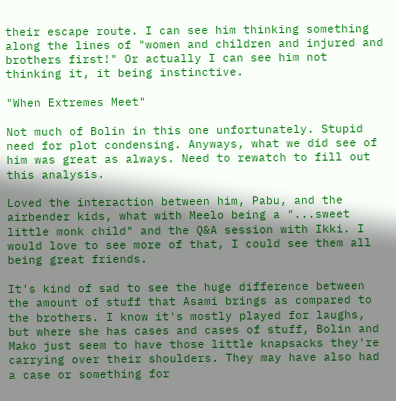their escape route. I can see him thinking something along the lines of "women and children and injured and brothers first!" Or actually I can see him not thinking it, it being instinctive.

"When Extremes Meet"

Not much of Bolin in this one unfortunately. Stupid need for plot condensing. Anyways, what we did see of him was great as always. Need to rewatch to fill out this analysis.

Loved the interaction between him, Pabu, and the airbender kids, what with Meelo being a "...sweet little monk child" and the Q&A session with Ikki. I would love to see more of that, I could see them all being great friends.

It's kind of sad to see the huge difference between the amount of stuff that Asami brings as compared to the brothers. I know it's mostly played for laughs, but where she has cases and cases of stuff, Bolin and Mako just seem to have those little knapsacks they're carrying over their shoulders. They may have also had a case or something for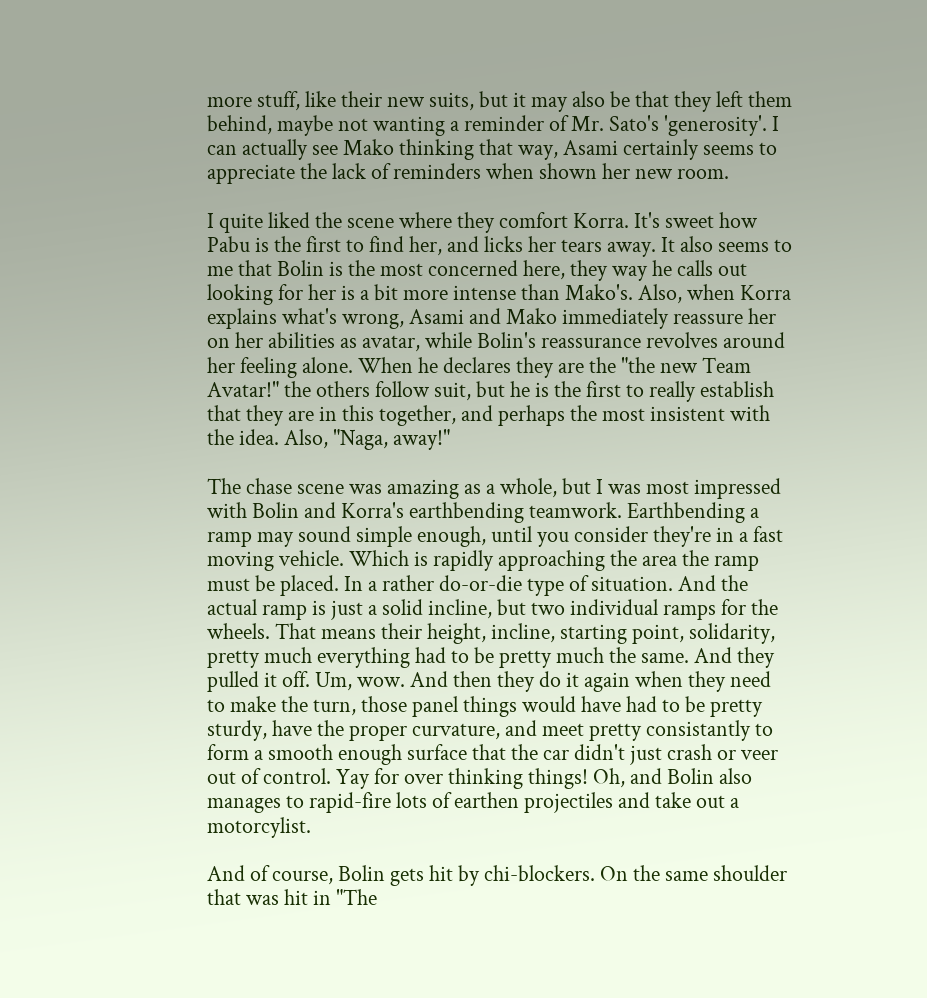more stuff, like their new suits, but it may also be that they left them behind, maybe not wanting a reminder of Mr. Sato's 'generosity'. I can actually see Mako thinking that way, Asami certainly seems to appreciate the lack of reminders when shown her new room.

I quite liked the scene where they comfort Korra. It's sweet how Pabu is the first to find her, and licks her tears away. It also seems to me that Bolin is the most concerned here, they way he calls out looking for her is a bit more intense than Mako's. Also, when Korra explains what's wrong, Asami and Mako immediately reassure her on her abilities as avatar, while Bolin's reassurance revolves around her feeling alone. When he declares they are the "the new Team Avatar!" the others follow suit, but he is the first to really establish that they are in this together, and perhaps the most insistent with the idea. Also, "Naga, away!"

The chase scene was amazing as a whole, but I was most impressed with Bolin and Korra's earthbending teamwork. Earthbending a ramp may sound simple enough, until you consider they're in a fast moving vehicle. Which is rapidly approaching the area the ramp must be placed. In a rather do-or-die type of situation. And the actual ramp is just a solid incline, but two individual ramps for the wheels. That means their height, incline, starting point, solidarity, pretty much everything had to be pretty much the same. And they pulled it off. Um, wow. And then they do it again when they need to make the turn, those panel things would have had to be pretty sturdy, have the proper curvature, and meet pretty consistantly to form a smooth enough surface that the car didn't just crash or veer out of control. Yay for over thinking things! Oh, and Bolin also manages to rapid-fire lots of earthen projectiles and take out a motorcylist.

And of course, Bolin gets hit by chi-blockers. On the same shoulder that was hit in "The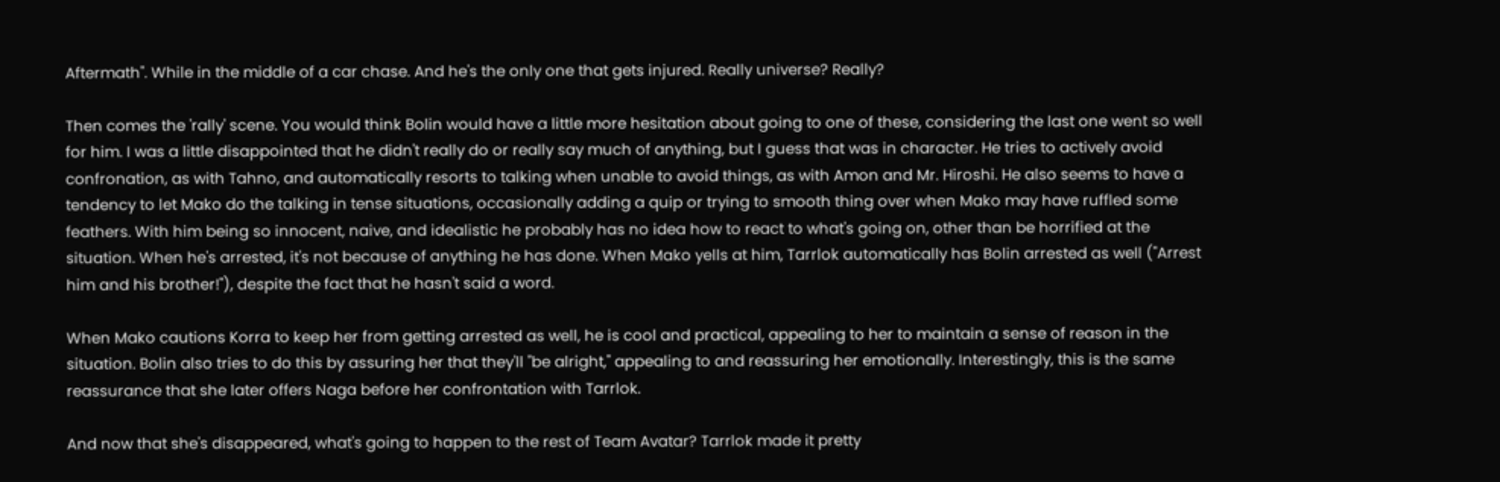Aftermath". While in the middle of a car chase. And he's the only one that gets injured. Really universe? Really?

Then comes the 'rally' scene. You would think Bolin would have a little more hesitation about going to one of these, considering the last one went so well for him. I was a little disappointed that he didn't really do or really say much of anything, but I guess that was in character. He tries to actively avoid confronation, as with Tahno, and automatically resorts to talking when unable to avoid things, as with Amon and Mr. Hiroshi. He also seems to have a tendency to let Mako do the talking in tense situations, occasionally adding a quip or trying to smooth thing over when Mako may have ruffled some feathers. With him being so innocent, naive, and idealistic he probably has no idea how to react to what's going on, other than be horrified at the situation. When he's arrested, it's not because of anything he has done. When Mako yells at him, Tarrlok automatically has Bolin arrested as well ("Arrest him and his brother!"), despite the fact that he hasn't said a word.

When Mako cautions Korra to keep her from getting arrested as well, he is cool and practical, appealing to her to maintain a sense of reason in the situation. Bolin also tries to do this by assuring her that they'll "be alright," appealing to and reassuring her emotionally. Interestingly, this is the same reassurance that she later offers Naga before her confrontation with Tarrlok.

And now that she's disappeared, what's going to happen to the rest of Team Avatar? Tarrlok made it pretty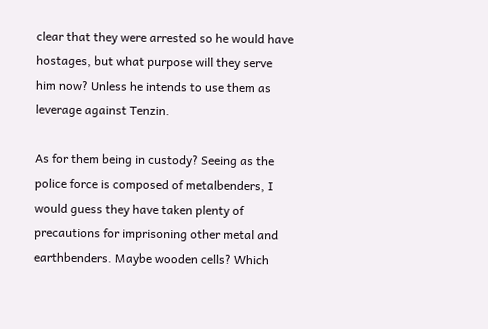clear that they were arrested so he would have hostages, but what purpose will they serve him now? Unless he intends to use them as leverage against Tenzin.

As for them being in custody? Seeing as the police force is composed of metalbenders, I would guess they have taken plenty of precautions for imprisoning other metal and earthbenders. Maybe wooden cells? Which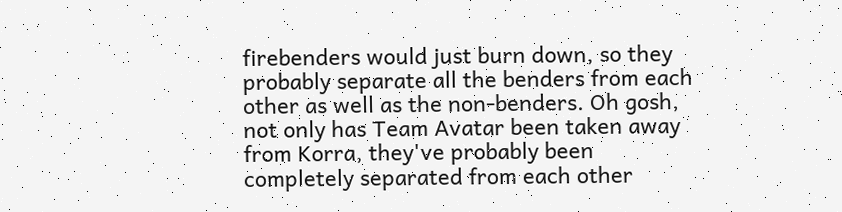firebenders would just burn down, so they probably separate all the benders from each other as well as the non-benders. Oh gosh, not only has Team Avatar been taken away from Korra, they've probably been completely separated from each other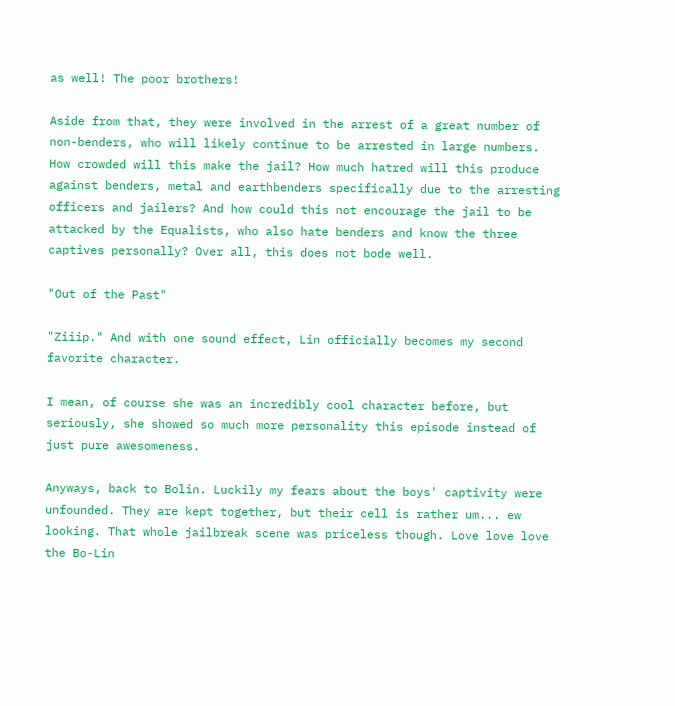as well! The poor brothers!

Aside from that, they were involved in the arrest of a great number of non-benders, who will likely continue to be arrested in large numbers. How crowded will this make the jail? How much hatred will this produce against benders, metal and earthbenders specifically due to the arresting officers and jailers? And how could this not encourage the jail to be attacked by the Equalists, who also hate benders and know the three captives personally? Over all, this does not bode well.

"Out of the Past"

"Ziiip." And with one sound effect, Lin officially becomes my second favorite character.

I mean, of course she was an incredibly cool character before, but seriously, she showed so much more personality this episode instead of just pure awesomeness.

Anyways, back to Bolin. Luckily my fears about the boys' captivity were unfounded. They are kept together, but their cell is rather um... ew looking. That whole jailbreak scene was priceless though. Love love love the Bo-Lin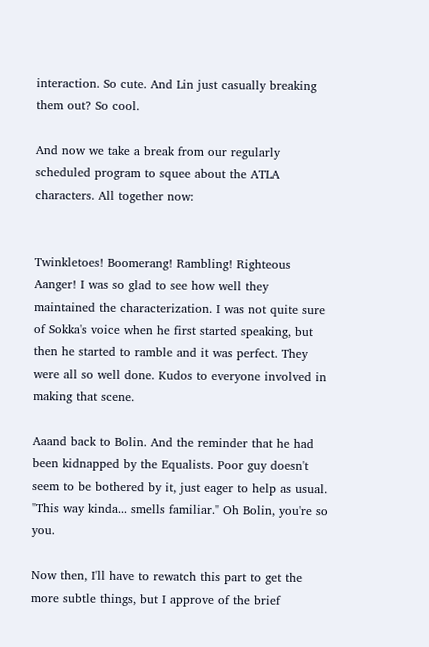interaction. So cute. And Lin just casually breaking them out? So cool.

And now we take a break from our regularly scheduled program to squee about the ATLA characters. All together now:


Twinkletoes! Boomerang! Rambling! Righteous Aanger! I was so glad to see how well they maintained the characterization. I was not quite sure of Sokka's voice when he first started speaking, but then he started to ramble and it was perfect. They were all so well done. Kudos to everyone involved in making that scene.

Aaand back to Bolin. And the reminder that he had been kidnapped by the Equalists. Poor guy doesn't seem to be bothered by it, just eager to help as usual. "This way kinda... smells familiar." Oh Bolin, you're so you.

Now then, I'll have to rewatch this part to get the more subtle things, but I approve of the brief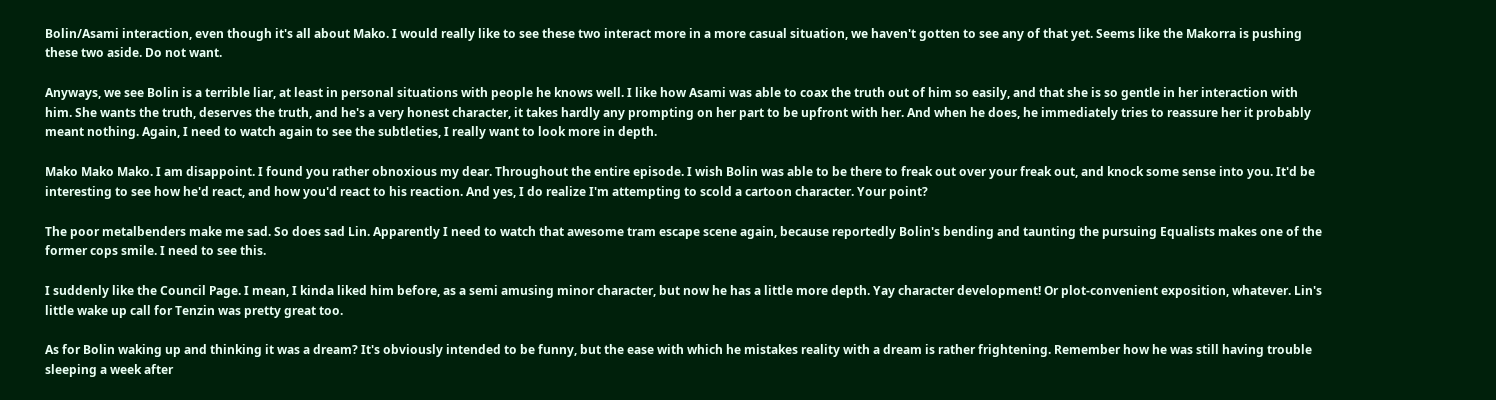Bolin/Asami interaction, even though it's all about Mako. I would really like to see these two interact more in a more casual situation, we haven't gotten to see any of that yet. Seems like the Makorra is pushing these two aside. Do not want.

Anyways, we see Bolin is a terrible liar, at least in personal situations with people he knows well. I like how Asami was able to coax the truth out of him so easily, and that she is so gentle in her interaction with him. She wants the truth, deserves the truth, and he's a very honest character, it takes hardly any prompting on her part to be upfront with her. And when he does, he immediately tries to reassure her it probably meant nothing. Again, I need to watch again to see the subtleties, I really want to look more in depth.

Mako Mako Mako. I am disappoint. I found you rather obnoxious my dear. Throughout the entire episode. I wish Bolin was able to be there to freak out over your freak out, and knock some sense into you. It'd be interesting to see how he'd react, and how you'd react to his reaction. And yes, I do realize I'm attempting to scold a cartoon character. Your point?

The poor metalbenders make me sad. So does sad Lin. Apparently I need to watch that awesome tram escape scene again, because reportedly Bolin's bending and taunting the pursuing Equalists makes one of the former cops smile. I need to see this.

I suddenly like the Council Page. I mean, I kinda liked him before, as a semi amusing minor character, but now he has a little more depth. Yay character development! Or plot-convenient exposition, whatever. Lin's little wake up call for Tenzin was pretty great too.

As for Bolin waking up and thinking it was a dream? It's obviously intended to be funny, but the ease with which he mistakes reality with a dream is rather frightening. Remember how he was still having trouble sleeping a week after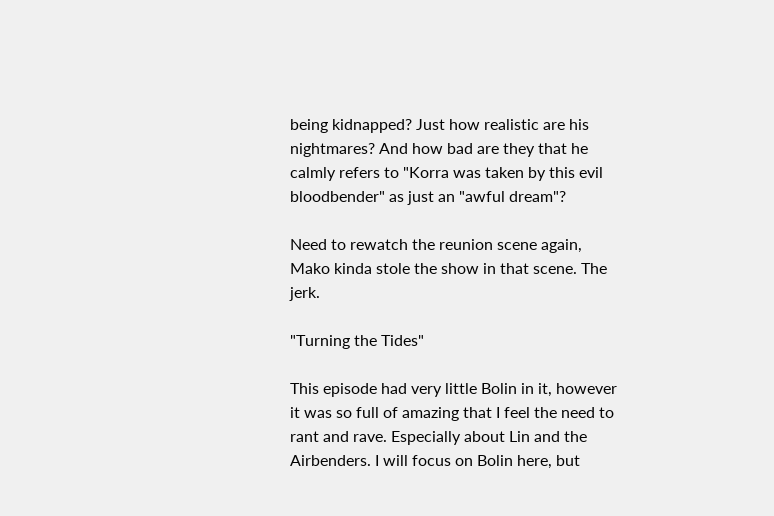being kidnapped? Just how realistic are his nightmares? And how bad are they that he calmly refers to "Korra was taken by this evil bloodbender" as just an "awful dream"?

Need to rewatch the reunion scene again, Mako kinda stole the show in that scene. The jerk.

"Turning the Tides"

This episode had very little Bolin in it, however it was so full of amazing that I feel the need to rant and rave. Especially about Lin and the Airbenders. I will focus on Bolin here, but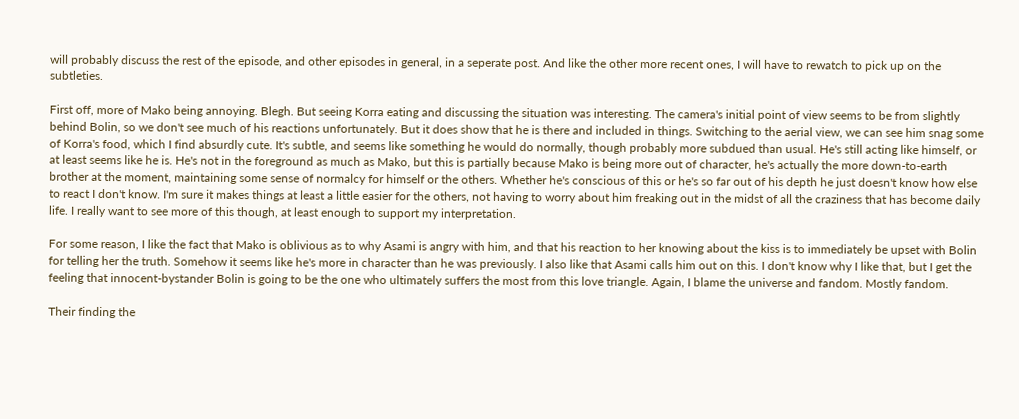will probably discuss the rest of the episode, and other episodes in general, in a seperate post. And like the other more recent ones, I will have to rewatch to pick up on the subtleties.

First off, more of Mako being annoying. Blegh. But seeing Korra eating and discussing the situation was interesting. The camera's initial point of view seems to be from slightly behind Bolin, so we don't see much of his reactions unfortunately. But it does show that he is there and included in things. Switching to the aerial view, we can see him snag some of Korra's food, which I find absurdly cute. It's subtle, and seems like something he would do normally, though probably more subdued than usual. He's still acting like himself, or at least seems like he is. He's not in the foreground as much as Mako, but this is partially because Mako is being more out of character, he's actually the more down-to-earth brother at the moment, maintaining some sense of normalcy for himself or the others. Whether he's conscious of this or he's so far out of his depth he just doesn't know how else to react I don't know. I'm sure it makes things at least a little easier for the others, not having to worry about him freaking out in the midst of all the craziness that has become daily life. I really want to see more of this though, at least enough to support my interpretation.

For some reason, I like the fact that Mako is oblivious as to why Asami is angry with him, and that his reaction to her knowing about the kiss is to immediately be upset with Bolin for telling her the truth. Somehow it seems like he's more in character than he was previously. I also like that Asami calls him out on this. I don't know why I like that, but I get the feeling that innocent-bystander Bolin is going to be the one who ultimately suffers the most from this love triangle. Again, I blame the universe and fandom. Mostly fandom.

Their finding the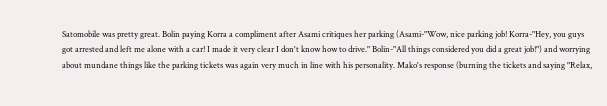Satomobile was pretty great. Bolin paying Korra a compliment after Asami critiques her parking (Asami-"Wow, nice parking job! Korra-"Hey, you guys got arrested and left me alone with a car! I made it very clear I don't know how to drive." Bolin-"All things considered you did a great job!") and worrying about mundane things like the parking tickets was again very much in line with his personality. Mako's response (burning the tickets and saying "Relax,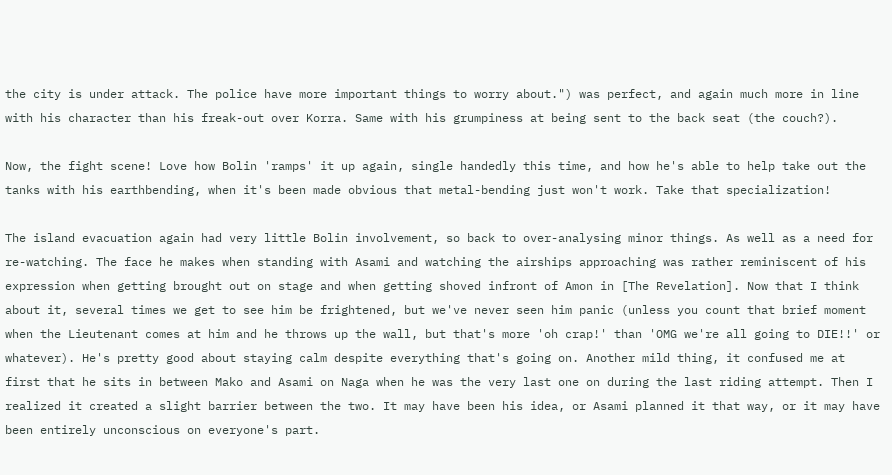the city is under attack. The police have more important things to worry about.") was perfect, and again much more in line with his character than his freak-out over Korra. Same with his grumpiness at being sent to the back seat (the couch?).

Now, the fight scene! Love how Bolin 'ramps' it up again, single handedly this time, and how he's able to help take out the tanks with his earthbending, when it's been made obvious that metal-bending just won't work. Take that specialization!

The island evacuation again had very little Bolin involvement, so back to over-analysing minor things. As well as a need for re-watching. The face he makes when standing with Asami and watching the airships approaching was rather reminiscent of his expression when getting brought out on stage and when getting shoved infront of Amon in [The Revelation]. Now that I think about it, several times we get to see him be frightened, but we've never seen him panic (unless you count that brief moment when the Lieutenant comes at him and he throws up the wall, but that's more 'oh crap!' than 'OMG we're all going to DIE!!' or whatever). He's pretty good about staying calm despite everything that's going on. Another mild thing, it confused me at first that he sits in between Mako and Asami on Naga when he was the very last one on during the last riding attempt. Then I realized it created a slight barrier between the two. It may have been his idea, or Asami planned it that way, or it may have been entirely unconscious on everyone's part.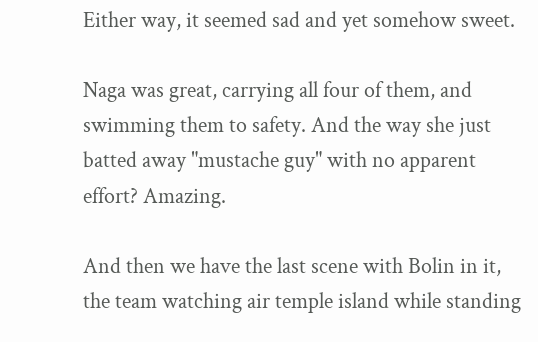Either way, it seemed sad and yet somehow sweet.

Naga was great, carrying all four of them, and swimming them to safety. And the way she just batted away "mustache guy" with no apparent effort? Amazing.

And then we have the last scene with Bolin in it, the team watching air temple island while standing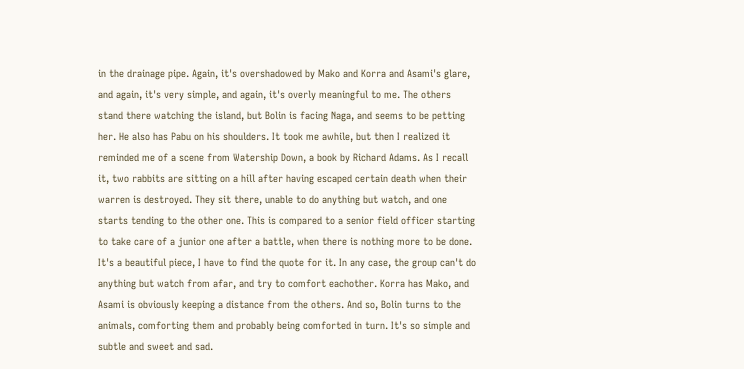in the drainage pipe. Again, it's overshadowed by Mako and Korra and Asami's glare, and again, it's very simple, and again, it's overly meaningful to me. The others stand there watching the island, but Bolin is facing Naga, and seems to be petting her. He also has Pabu on his shoulders. It took me awhile, but then I realized it reminded me of a scene from Watership Down, a book by Richard Adams. As I recall it, two rabbits are sitting on a hill after having escaped certain death when their warren is destroyed. They sit there, unable to do anything but watch, and one starts tending to the other one. This is compared to a senior field officer starting to take care of a junior one after a battle, when there is nothing more to be done. It's a beautiful piece, I have to find the quote for it. In any case, the group can't do anything but watch from afar, and try to comfort eachother. Korra has Mako, and Asami is obviously keeping a distance from the others. And so, Bolin turns to the animals, comforting them and probably being comforted in turn. It's so simple and subtle and sweet and sad.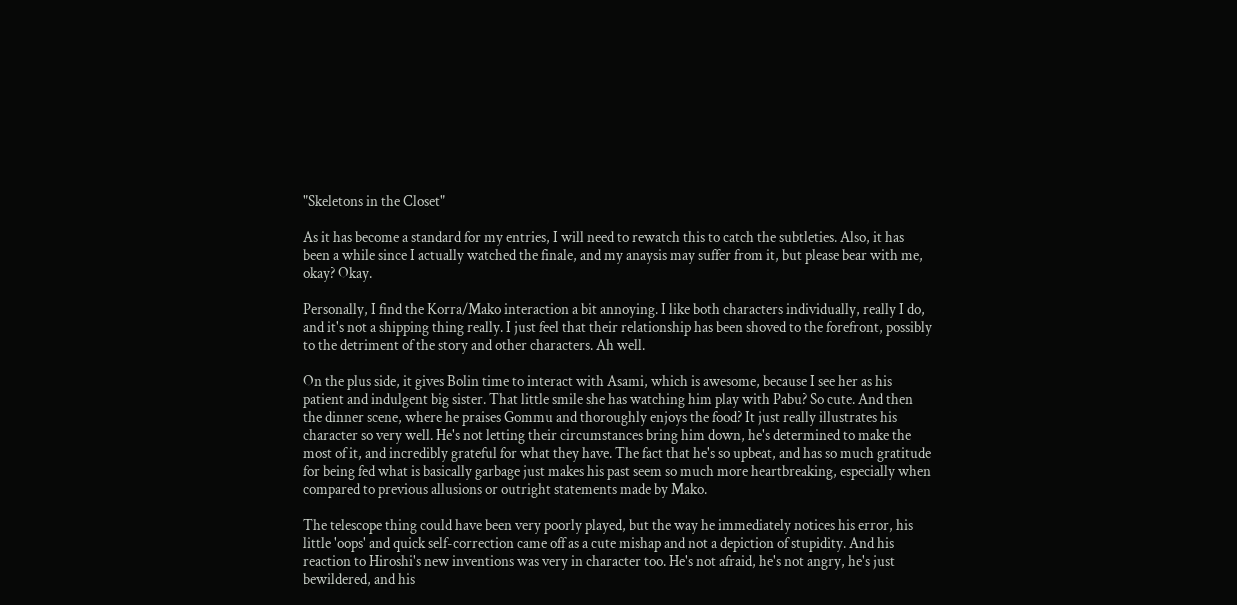"Skeletons in the Closet"

As it has become a standard for my entries, I will need to rewatch this to catch the subtleties. Also, it has been a while since I actually watched the finale, and my anaysis may suffer from it, but please bear with me, okay? Okay.

Personally, I find the Korra/Mako interaction a bit annoying. I like both characters individually, really I do, and it's not a shipping thing really. I just feel that their relationship has been shoved to the forefront, possibly to the detriment of the story and other characters. Ah well.

On the plus side, it gives Bolin time to interact with Asami, which is awesome, because I see her as his patient and indulgent big sister. That little smile she has watching him play with Pabu? So cute. And then the dinner scene, where he praises Gommu and thoroughly enjoys the food? It just really illustrates his character so very well. He's not letting their circumstances bring him down, he's determined to make the most of it, and incredibly grateful for what they have. The fact that he's so upbeat, and has so much gratitude for being fed what is basically garbage just makes his past seem so much more heartbreaking, especially when compared to previous allusions or outright statements made by Mako.

The telescope thing could have been very poorly played, but the way he immediately notices his error, his little 'oops' and quick self-correction came off as a cute mishap and not a depiction of stupidity. And his reaction to Hiroshi's new inventions was very in character too. He's not afraid, he's not angry, he's just bewildered, and his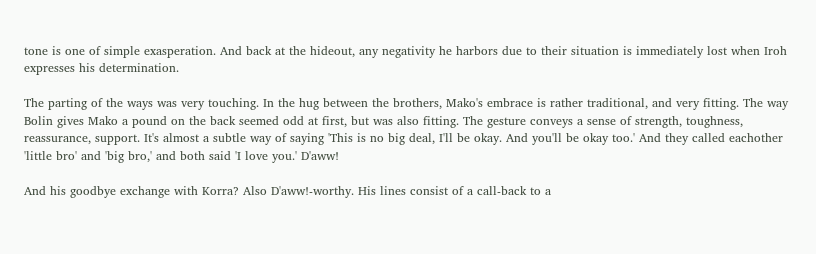tone is one of simple exasperation. And back at the hideout, any negativity he harbors due to their situation is immediately lost when Iroh expresses his determination.

The parting of the ways was very touching. In the hug between the brothers, Mako's embrace is rather traditional, and very fitting. The way Bolin gives Mako a pound on the back seemed odd at first, but was also fitting. The gesture conveys a sense of strength, toughness, reassurance, support. It's almost a subtle way of saying 'This is no big deal, I'll be okay. And you'll be okay too.' And they called eachother 'little bro' and 'big bro,' and both said 'I love you.' D'aww!

And his goodbye exchange with Korra? Also D'aww!-worthy. His lines consist of a call-back to a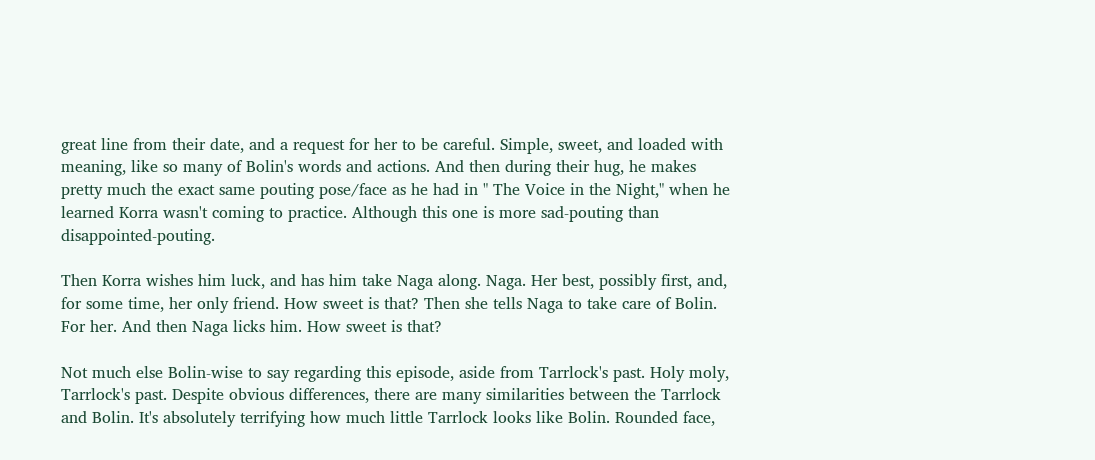great line from their date, and a request for her to be careful. Simple, sweet, and loaded with meaning, like so many of Bolin's words and actions. And then during their hug, he makes pretty much the exact same pouting pose/face as he had in " The Voice in the Night," when he learned Korra wasn't coming to practice. Although this one is more sad-pouting than disappointed-pouting.

Then Korra wishes him luck, and has him take Naga along. Naga. Her best, possibly first, and, for some time, her only friend. How sweet is that? Then she tells Naga to take care of Bolin. For her. And then Naga licks him. How sweet is that?

Not much else Bolin-wise to say regarding this episode, aside from Tarrlock's past. Holy moly, Tarrlock's past. Despite obvious differences, there are many similarities between the Tarrlock and Bolin. It's absolutely terrifying how much little Tarrlock looks like Bolin. Rounded face,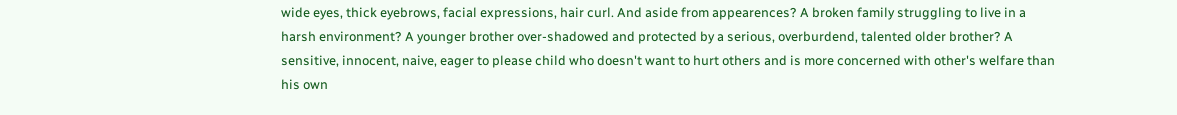wide eyes, thick eyebrows, facial expressions, hair curl. And aside from appearences? A broken family struggling to live in a harsh environment? A younger brother over-shadowed and protected by a serious, overburdend, talented older brother? A sensitive, innocent, naive, eager to please child who doesn't want to hurt others and is more concerned with other's welfare than his own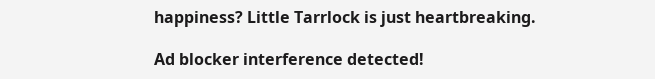happiness? Little Tarrlock is just heartbreaking.

Ad blocker interference detected!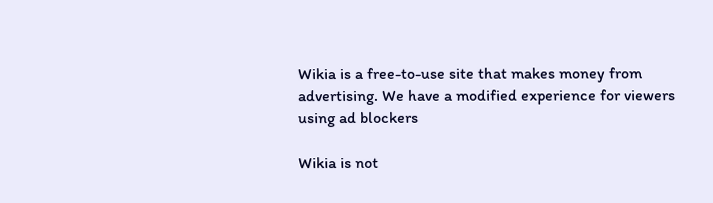Wikia is a free-to-use site that makes money from advertising. We have a modified experience for viewers using ad blockers

Wikia is not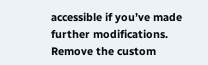accessible if you’ve made further modifications. Remove the custom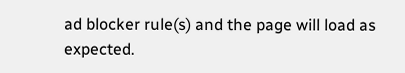ad blocker rule(s) and the page will load as expected.